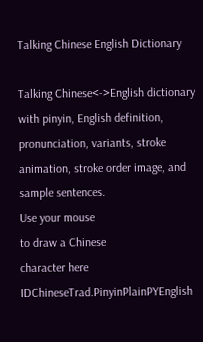Talking Chinese English Dictionary

Talking Chinese<->English dictionary with pinyin, English definition, pronunciation, variants, stroke animation, stroke order image, and sample sentences.
Use your mouse
to draw a Chinese
character here
IDChineseTrad.PinyinPlainPYEnglish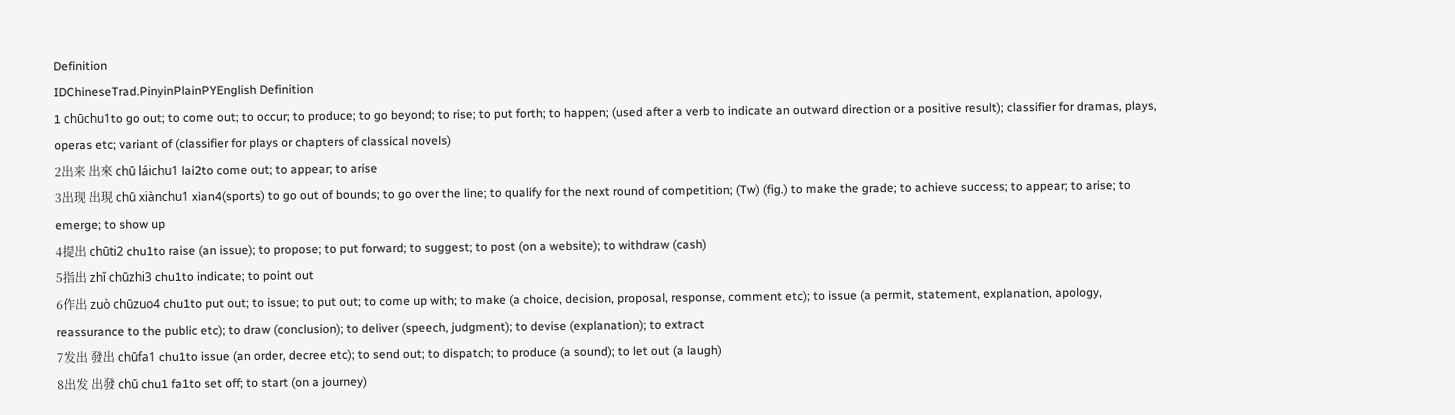Definition
IDChineseTrad.PinyinPlainPYEnglish Definition
1 chūchu1to go out; to come out; to occur; to produce; to go beyond; to rise; to put forth; to happen; (used after a verb to indicate an outward direction or a positive result); classifier for dramas, plays, operas etc; variant of (classifier for plays or chapters of classical novels)
2出来 出來 chū láichu1 lai2to come out; to appear; to arise
3出现 出現 chū xiànchu1 xian4(sports) to go out of bounds; to go over the line; to qualify for the next round of competition; (Tw) (fig.) to make the grade; to achieve success; to appear; to arise; to emerge; to show up
4提出 chūti2 chu1to raise (an issue); to propose; to put forward; to suggest; to post (on a website); to withdraw (cash)
5指出 zhǐ chūzhi3 chu1to indicate; to point out
6作出 zuò chūzuo4 chu1to put out; to issue; to put out; to come up with; to make (a choice, decision, proposal, response, comment etc); to issue (a permit, statement, explanation, apology, reassurance to the public etc); to draw (conclusion); to deliver (speech, judgment); to devise (explanation); to extract
7发出 發出 chūfa1 chu1to issue (an order, decree etc); to send out; to dispatch; to produce (a sound); to let out (a laugh)
8出发 出發 chū chu1 fa1to set off; to start (on a journey)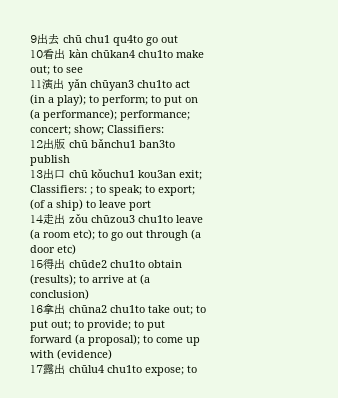9出去 chū chu1 qu4to go out
10看出 kàn chūkan4 chu1to make out; to see
11演出 yǎn chūyan3 chu1to act (in a play); to perform; to put on (a performance); performance; concert; show; Classifiers:
12出版 chū bǎnchu1 ban3to publish
13出口 chū kǒuchu1 kou3an exit; Classifiers: ; to speak; to export; (of a ship) to leave port
14走出 zǒu chūzou3 chu1to leave (a room etc); to go out through (a door etc)
15得出 chūde2 chu1to obtain (results); to arrive at (a conclusion)
16拿出 chūna2 chu1to take out; to put out; to provide; to put forward (a proposal); to come up with (evidence)
17露出 chūlu4 chu1to expose; to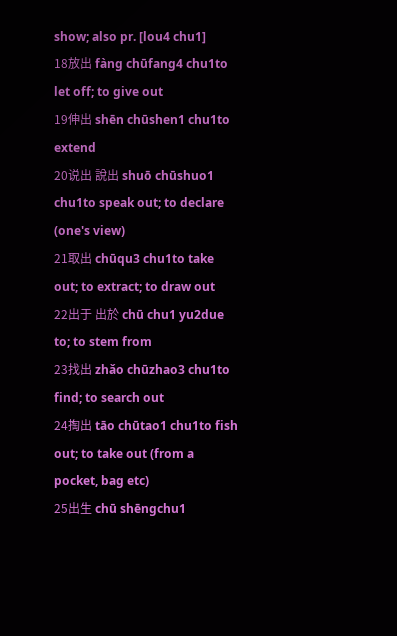show; also pr. [lou4 chu1]
18放出 fàng chūfang4 chu1to let off; to give out
19伸出 shēn chūshen1 chu1to extend
20说出 說出 shuō chūshuo1 chu1to speak out; to declare (one's view)
21取出 chūqu3 chu1to take out; to extract; to draw out
22出于 出於 chū chu1 yu2due to; to stem from
23找出 zhǎo chūzhao3 chu1to find; to search out
24掏出 tāo chūtao1 chu1to fish out; to take out (from a pocket, bag etc)
25出生 chū shēngchu1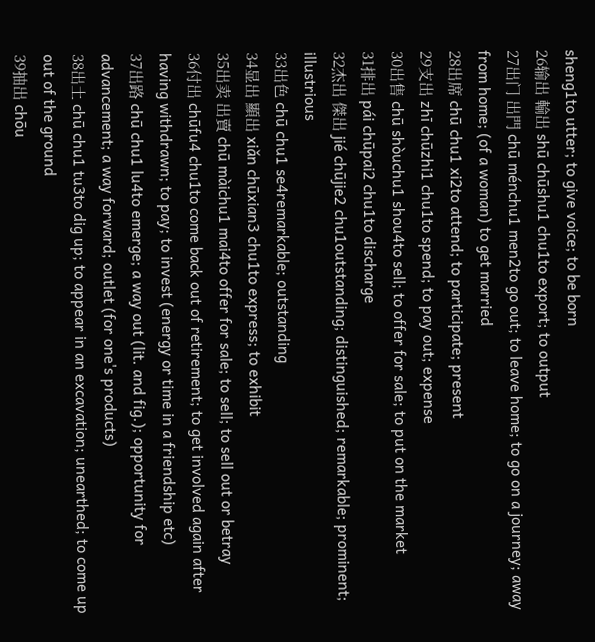sheng1to utter; to give voice; to be born
26输出 輸出 shū chūshu1 chu1to export; to output
27出门 出門 chū ménchu1 men2to go out; to leave home; to go on a journey; away from home; (of a woman) to get married
28出席 chū chu1 xi2to attend; to participate; present
29支出 zhī chūzhi1 chu1to spend; to pay out; expense
30出售 chū shòuchu1 shou4to sell; to offer for sale; to put on the market
31排出 pái chūpai2 chu1to discharge
32杰出 傑出 jié chūjie2 chu1outstanding; distinguished; remarkable; prominent; illustrious
33出色 chū chu1 se4remarkable; outstanding
34显出 顯出 xiǎn chūxian3 chu1to express; to exhibit
35出卖 出賣 chū màichu1 mai4to offer for sale; to sell; to sell out or betray
36付出 chūfu4 chu1to come back out of retirement; to get involved again after having withdrawn; to pay; to invest (energy or time in a friendship etc)
37出路 chū chu1 lu4to emerge; a way out (lit. and fig.); opportunity for advancement; a way forward; outlet (for one's products)
38出土 chū chu1 tu3to dig up; to appear in an excavation; unearthed; to come up out of the ground
39抽出 chōu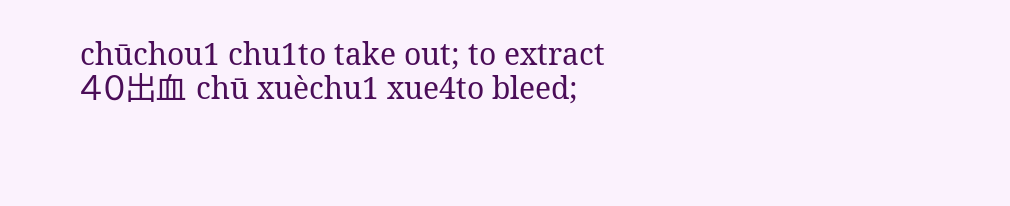chūchou1 chu1to take out; to extract
40出血 chū xuèchu1 xue4to bleed;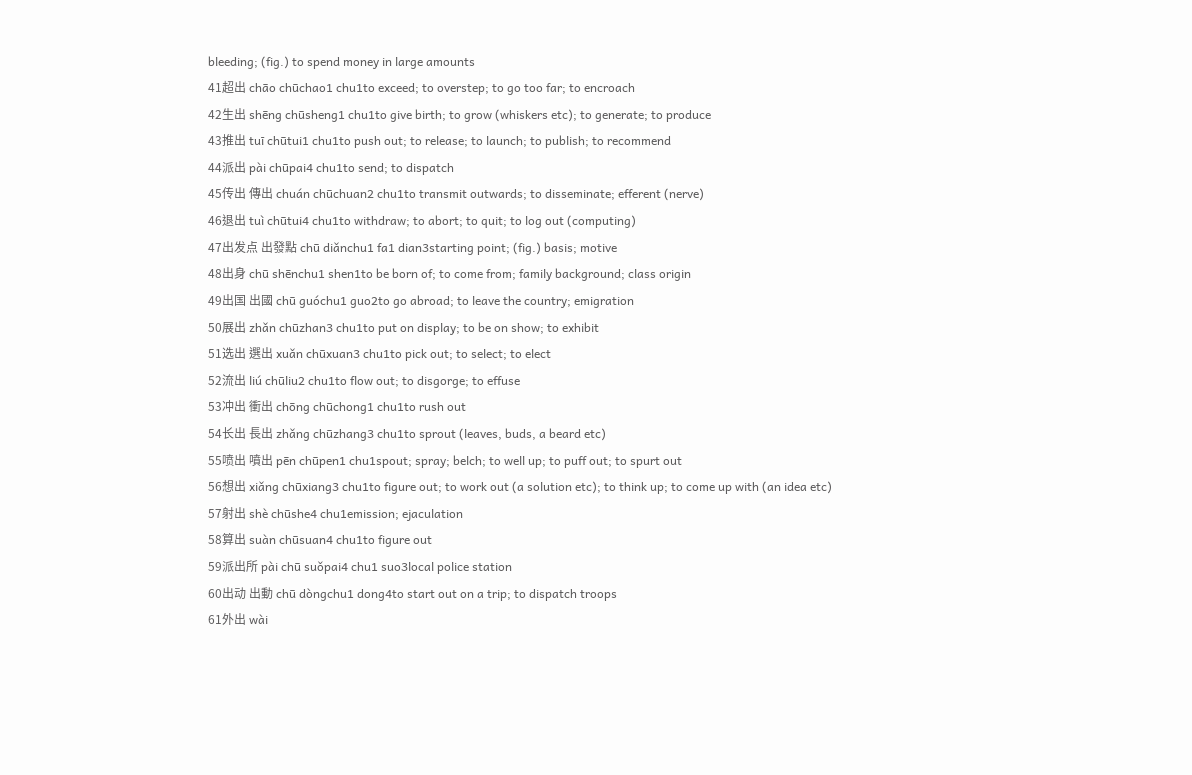bleeding; (fig.) to spend money in large amounts
41超出 chāo chūchao1 chu1to exceed; to overstep; to go too far; to encroach
42生出 shēng chūsheng1 chu1to give birth; to grow (whiskers etc); to generate; to produce
43推出 tuī chūtui1 chu1to push out; to release; to launch; to publish; to recommend
44派出 pài chūpai4 chu1to send; to dispatch
45传出 傳出 chuán chūchuan2 chu1to transmit outwards; to disseminate; efferent (nerve)
46退出 tuì chūtui4 chu1to withdraw; to abort; to quit; to log out (computing)
47出发点 出發點 chū diǎnchu1 fa1 dian3starting point; (fig.) basis; motive
48出身 chū shēnchu1 shen1to be born of; to come from; family background; class origin
49出国 出國 chū guóchu1 guo2to go abroad; to leave the country; emigration
50展出 zhǎn chūzhan3 chu1to put on display; to be on show; to exhibit
51选出 選出 xuǎn chūxuan3 chu1to pick out; to select; to elect
52流出 liú chūliu2 chu1to flow out; to disgorge; to effuse
53冲出 衝出 chōng chūchong1 chu1to rush out
54长出 長出 zhǎng chūzhang3 chu1to sprout (leaves, buds, a beard etc)
55喷出 噴出 pēn chūpen1 chu1spout; spray; belch; to well up; to puff out; to spurt out
56想出 xiǎng chūxiang3 chu1to figure out; to work out (a solution etc); to think up; to come up with (an idea etc)
57射出 shè chūshe4 chu1emission; ejaculation
58算出 suàn chūsuan4 chu1to figure out
59派出所 pài chū suǒpai4 chu1 suo3local police station
60出动 出動 chū dòngchu1 dong4to start out on a trip; to dispatch troops
61外出 wài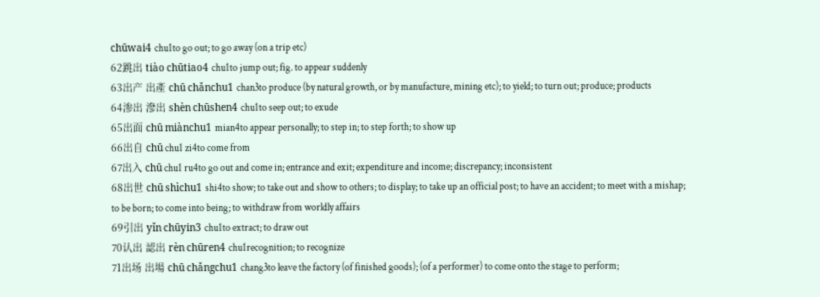chūwai4 chu1to go out; to go away (on a trip etc)
62跳出 tiào chūtiao4 chu1to jump out; fig. to appear suddenly
63出产 出產 chū chǎnchu1 chan3to produce (by natural growth, or by manufacture, mining etc); to yield; to turn out; produce; products
64渗出 滲出 shèn chūshen4 chu1to seep out; to exude
65出面 chū miànchu1 mian4to appear personally; to step in; to step forth; to show up
66出自 chū chu1 zi4to come from
67出入 chū chu1 ru4to go out and come in; entrance and exit; expenditure and income; discrepancy; inconsistent
68出世 chū shìchu1 shi4to show; to take out and show to others; to display; to take up an official post; to have an accident; to meet with a mishap; to be born; to come into being; to withdraw from worldly affairs
69引出 yǐn chūyin3 chu1to extract; to draw out
70认出 認出 rèn chūren4 chu1recognition; to recognize
71出场 出場 chū chǎngchu1 chang3to leave the factory (of finished goods); (of a performer) to come onto the stage to perform;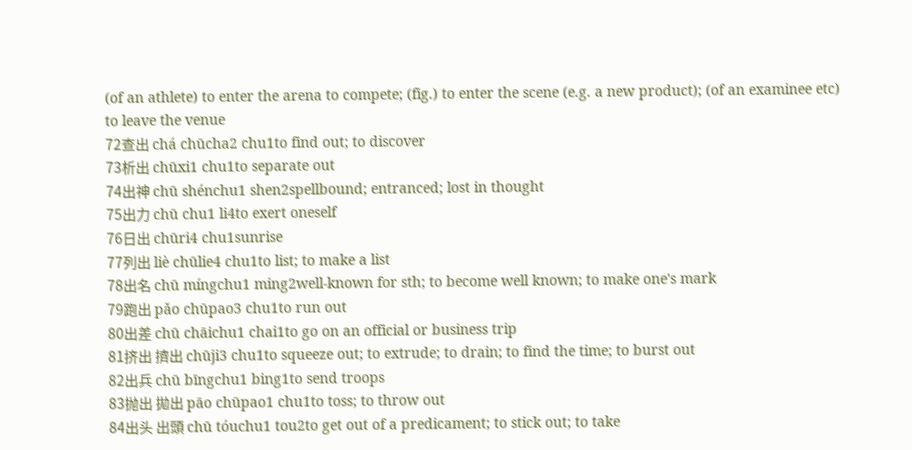(of an athlete) to enter the arena to compete; (fig.) to enter the scene (e.g. a new product); (of an examinee etc) to leave the venue
72查出 chá chūcha2 chu1to find out; to discover
73析出 chūxi1 chu1to separate out
74出神 chū shénchu1 shen2spellbound; entranced; lost in thought
75出力 chū chu1 li4to exert oneself
76日出 chūri4 chu1sunrise
77列出 liè chūlie4 chu1to list; to make a list
78出名 chū míngchu1 ming2well-known for sth; to become well known; to make one's mark
79跑出 pǎo chūpao3 chu1to run out
80出差 chū chāichu1 chai1to go on an official or business trip
81挤出 擠出 chūji3 chu1to squeeze out; to extrude; to drain; to find the time; to burst out
82出兵 chū bīngchu1 bing1to send troops
83抛出 拋出 pāo chūpao1 chu1to toss; to throw out
84出头 出頭 chū tóuchu1 tou2to get out of a predicament; to stick out; to take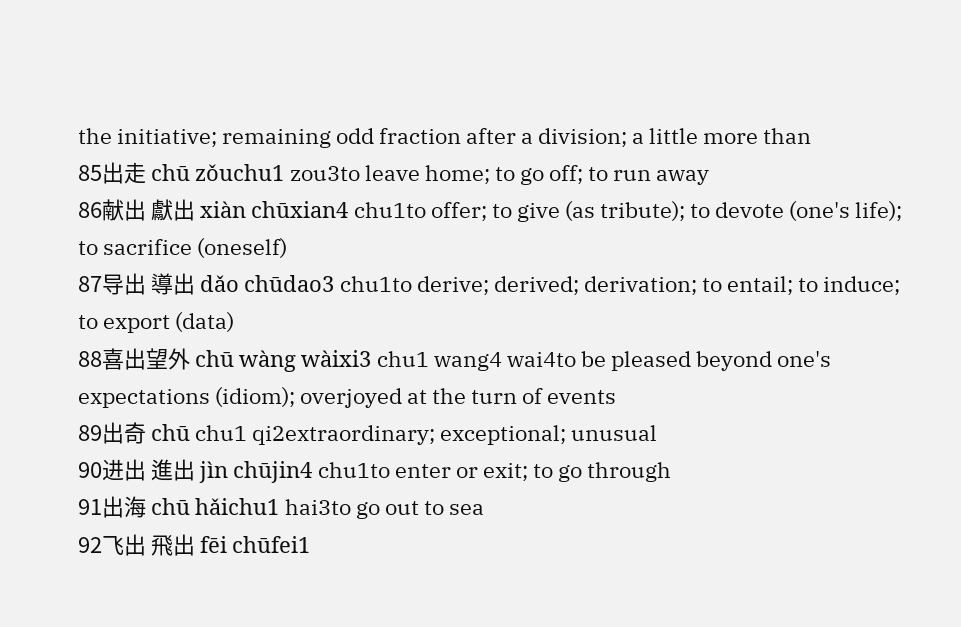the initiative; remaining odd fraction after a division; a little more than
85出走 chū zǒuchu1 zou3to leave home; to go off; to run away
86献出 獻出 xiàn chūxian4 chu1to offer; to give (as tribute); to devote (one's life); to sacrifice (oneself)
87导出 導出 dǎo chūdao3 chu1to derive; derived; derivation; to entail; to induce; to export (data)
88喜出望外 chū wàng wàixi3 chu1 wang4 wai4to be pleased beyond one's expectations (idiom); overjoyed at the turn of events
89出奇 chū chu1 qi2extraordinary; exceptional; unusual
90进出 進出 jìn chūjin4 chu1to enter or exit; to go through
91出海 chū hǎichu1 hai3to go out to sea
92飞出 飛出 fēi chūfei1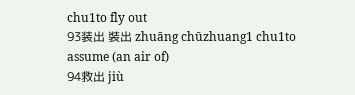chu1to fly out
93装出 裝出 zhuāng chūzhuang1 chu1to assume (an air of)
94救出 jiù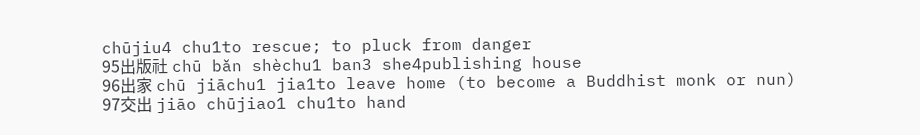chūjiu4 chu1to rescue; to pluck from danger
95出版社 chū bǎn shèchu1 ban3 she4publishing house
96出家 chū jiāchu1 jia1to leave home (to become a Buddhist monk or nun)
97交出 jiāo chūjiao1 chu1to hand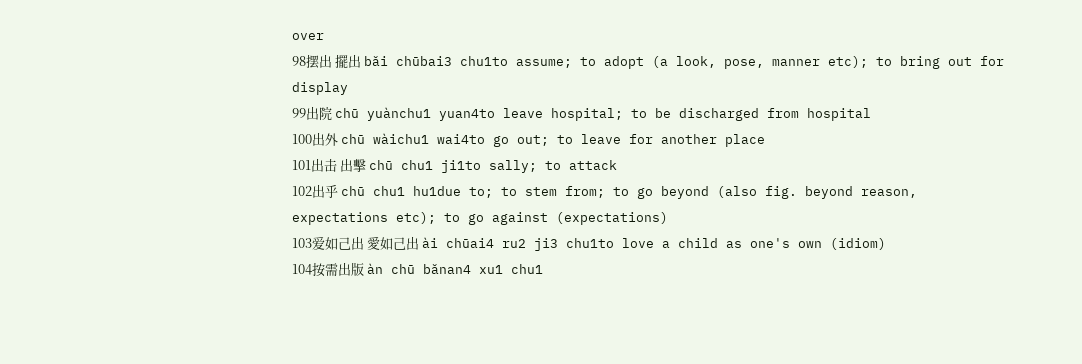over
98摆出 擺出 bǎi chūbai3 chu1to assume; to adopt (a look, pose, manner etc); to bring out for display
99出院 chū yuànchu1 yuan4to leave hospital; to be discharged from hospital
100出外 chū wàichu1 wai4to go out; to leave for another place
101出击 出擊 chū chu1 ji1to sally; to attack
102出乎 chū chu1 hu1due to; to stem from; to go beyond (also fig. beyond reason, expectations etc); to go against (expectations)
103爱如己出 愛如己出 ài chūai4 ru2 ji3 chu1to love a child as one's own (idiom)
104按需出版 àn chū bǎnan4 xu1 chu1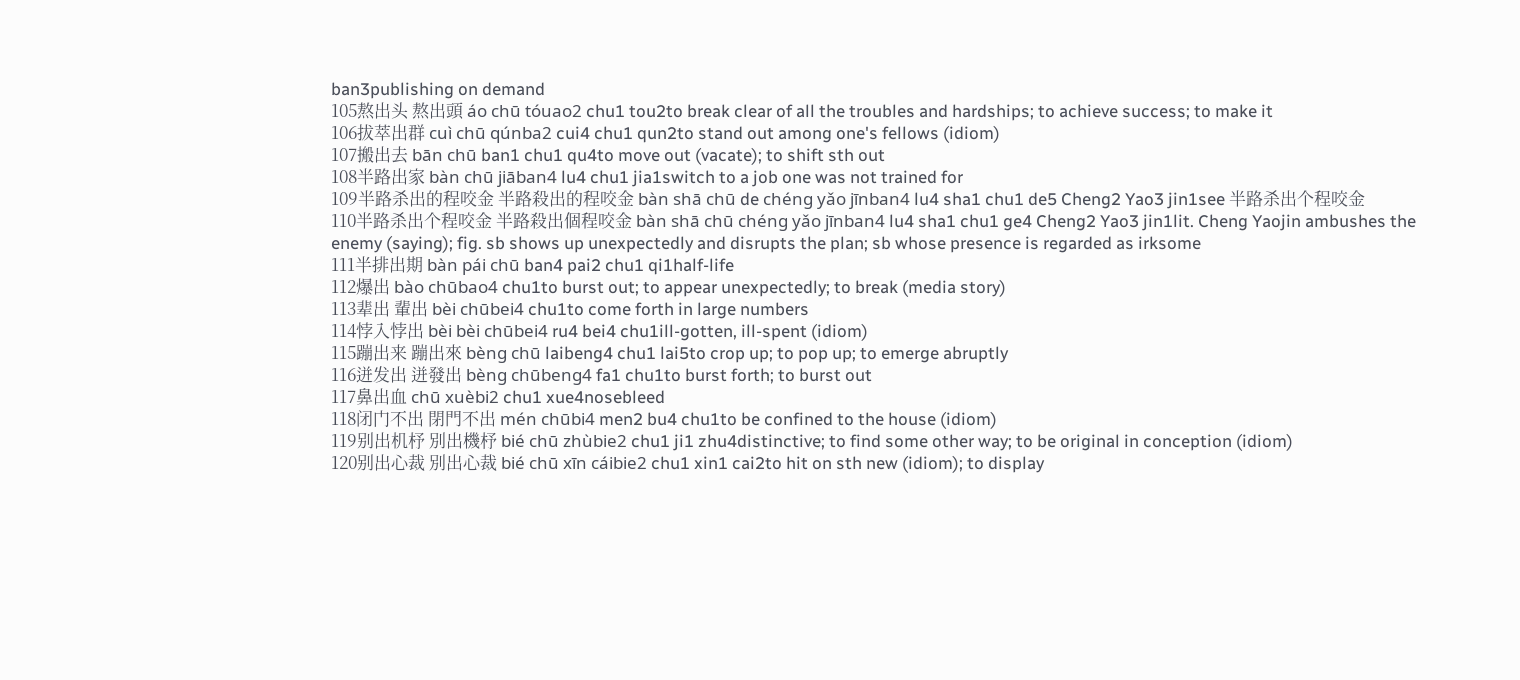ban3publishing on demand
105熬出头 熬出頭 áo chū tóuao2 chu1 tou2to break clear of all the troubles and hardships; to achieve success; to make it
106拔萃出群 cuì chū qúnba2 cui4 chu1 qun2to stand out among one's fellows (idiom)
107搬出去 bān chū ban1 chu1 qu4to move out (vacate); to shift sth out
108半路出家 bàn chū jiāban4 lu4 chu1 jia1switch to a job one was not trained for
109半路杀出的程咬金 半路殺出的程咬金 bàn shā chū de chéng yǎo jīnban4 lu4 sha1 chu1 de5 Cheng2 Yao3 jin1see 半路杀出个程咬金
110半路杀出个程咬金 半路殺出個程咬金 bàn shā chū chéng yǎo jīnban4 lu4 sha1 chu1 ge4 Cheng2 Yao3 jin1lit. Cheng Yaojin ambushes the enemy (saying); fig. sb shows up unexpectedly and disrupts the plan; sb whose presence is regarded as irksome
111半排出期 bàn pái chū ban4 pai2 chu1 qi1half-life
112爆出 bào chūbao4 chu1to burst out; to appear unexpectedly; to break (media story)
113辈出 輩出 bèi chūbei4 chu1to come forth in large numbers
114悖入悖出 bèi bèi chūbei4 ru4 bei4 chu1ill-gotten, ill-spent (idiom)
115蹦出来 蹦出來 bèng chū laibeng4 chu1 lai5to crop up; to pop up; to emerge abruptly
116迸发出 迸發出 bèng chūbeng4 fa1 chu1to burst forth; to burst out
117鼻出血 chū xuèbi2 chu1 xue4nosebleed
118闭门不出 閉門不出 mén chūbi4 men2 bu4 chu1to be confined to the house (idiom)
119别出机杼 別出機杼 bié chū zhùbie2 chu1 ji1 zhu4distinctive; to find some other way; to be original in conception (idiom)
120别出心裁 別出心裁 bié chū xīn cáibie2 chu1 xin1 cai2to hit on sth new (idiom); to display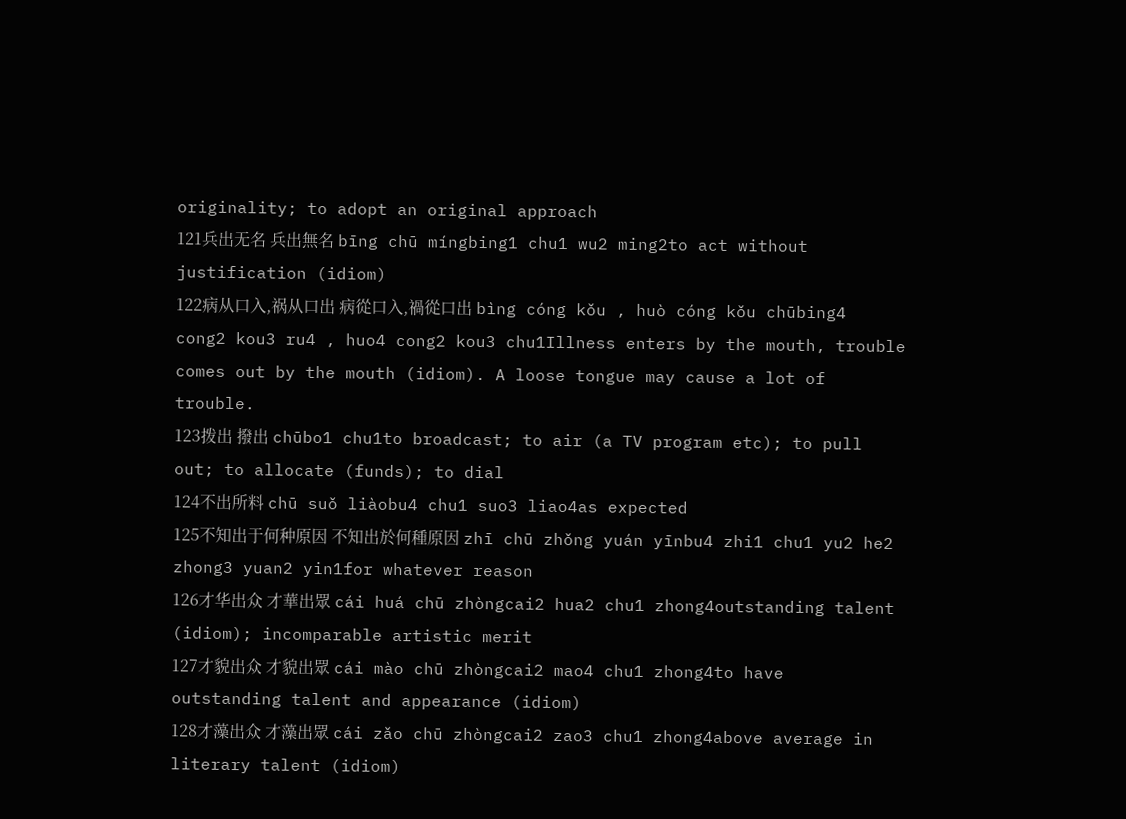originality; to adopt an original approach
121兵出无名 兵出無名 bīng chū míngbing1 chu1 wu2 ming2to act without justification (idiom)
122病从口入,祸从口出 病從口入,禍從口出 bìng cóng kǒu , huò cóng kǒu chūbing4 cong2 kou3 ru4 , huo4 cong2 kou3 chu1Illness enters by the mouth, trouble comes out by the mouth (idiom). A loose tongue may cause a lot of trouble.
123拨出 撥出 chūbo1 chu1to broadcast; to air (a TV program etc); to pull out; to allocate (funds); to dial
124不出所料 chū suǒ liàobu4 chu1 suo3 liao4as expected
125不知出于何种原因 不知出於何種原因 zhī chū zhǒng yuán yīnbu4 zhi1 chu1 yu2 he2 zhong3 yuan2 yin1for whatever reason
126才华出众 才華出眾 cái huá chū zhòngcai2 hua2 chu1 zhong4outstanding talent (idiom); incomparable artistic merit
127才貌出众 才貌出眾 cái mào chū zhòngcai2 mao4 chu1 zhong4to have outstanding talent and appearance (idiom)
128才藻出众 才藻出眾 cái zǎo chū zhòngcai2 zao3 chu1 zhong4above average in literary talent (idiom)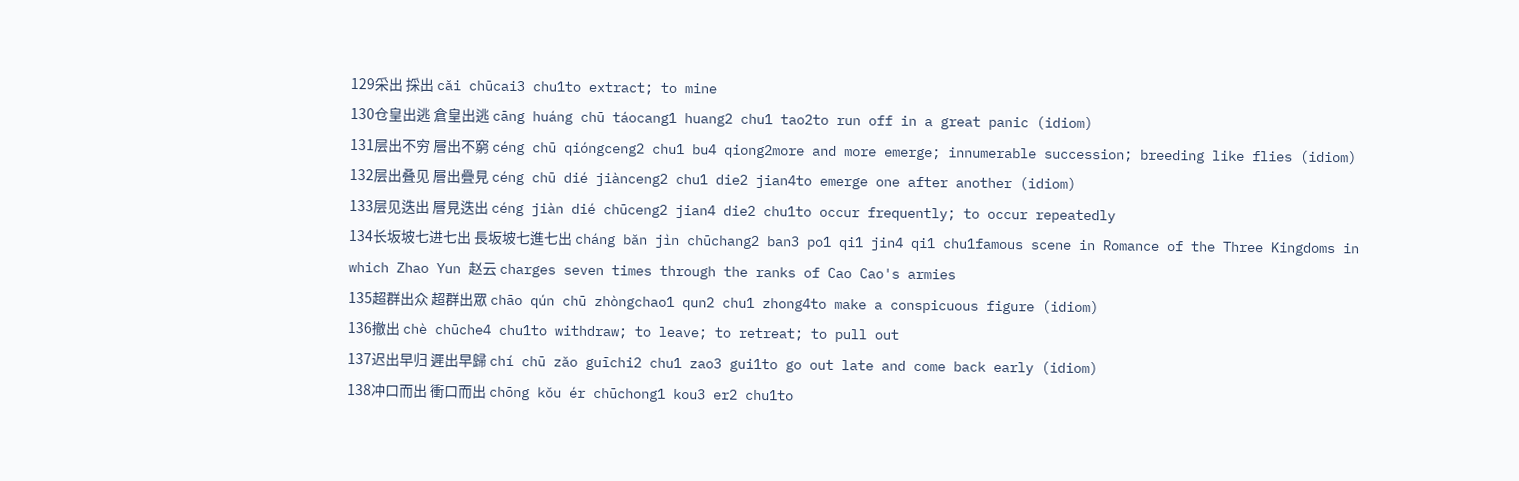129采出 採出 cǎi chūcai3 chu1to extract; to mine
130仓皇出逃 倉皇出逃 cāng huáng chū táocang1 huang2 chu1 tao2to run off in a great panic (idiom)
131层出不穷 層出不窮 céng chū qióngceng2 chu1 bu4 qiong2more and more emerge; innumerable succession; breeding like flies (idiom)
132层出叠见 層出疊見 céng chū dié jiànceng2 chu1 die2 jian4to emerge one after another (idiom)
133层见迭出 層見迭出 céng jiàn dié chūceng2 jian4 die2 chu1to occur frequently; to occur repeatedly
134长坂坡七进七出 長坂坡七進七出 cháng bǎn jìn chūchang2 ban3 po1 qi1 jin4 qi1 chu1famous scene in Romance of the Three Kingdoms in which Zhao Yun 赵云 charges seven times through the ranks of Cao Cao's armies
135超群出众 超群出眾 chāo qún chū zhòngchao1 qun2 chu1 zhong4to make a conspicuous figure (idiom)
136撤出 chè chūche4 chu1to withdraw; to leave; to retreat; to pull out
137迟出早归 遲出早歸 chí chū zǎo guīchi2 chu1 zao3 gui1to go out late and come back early (idiom)
138冲口而出 衝口而出 chōng kǒu ér chūchong1 kou3 er2 chu1to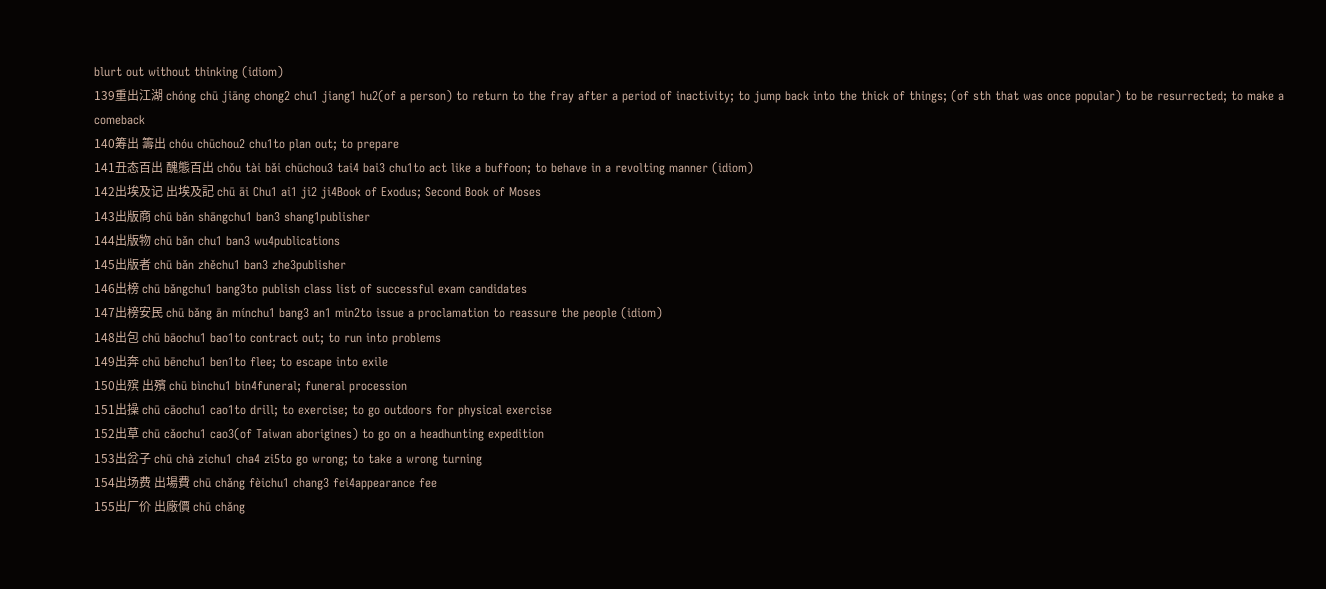blurt out without thinking (idiom)
139重出江湖 chóng chū jiāng chong2 chu1 jiang1 hu2(of a person) to return to the fray after a period of inactivity; to jump back into the thick of things; (of sth that was once popular) to be resurrected; to make a comeback
140筹出 籌出 chóu chūchou2 chu1to plan out; to prepare
141丑态百出 醜態百出 chǒu tài bǎi chūchou3 tai4 bai3 chu1to act like a buffoon; to behave in a revolting manner (idiom)
142出埃及记 出埃及記 chū āi Chu1 ai1 ji2 ji4Book of Exodus; Second Book of Moses
143出版商 chū bǎn shāngchu1 ban3 shang1publisher
144出版物 chū bǎn chu1 ban3 wu4publications
145出版者 chū bǎn zhěchu1 ban3 zhe3publisher
146出榜 chū bǎngchu1 bang3to publish class list of successful exam candidates
147出榜安民 chū bǎng ān mínchu1 bang3 an1 min2to issue a proclamation to reassure the people (idiom)
148出包 chū bāochu1 bao1to contract out; to run into problems
149出奔 chū bēnchu1 ben1to flee; to escape into exile
150出殡 出殯 chū bìnchu1 bin4funeral; funeral procession
151出操 chū cāochu1 cao1to drill; to exercise; to go outdoors for physical exercise
152出草 chū cǎochu1 cao3(of Taiwan aborigines) to go on a headhunting expedition
153出岔子 chū chà zichu1 cha4 zi5to go wrong; to take a wrong turning
154出场费 出場費 chū chǎng fèichu1 chang3 fei4appearance fee
155出厂价 出廠價 chū chǎng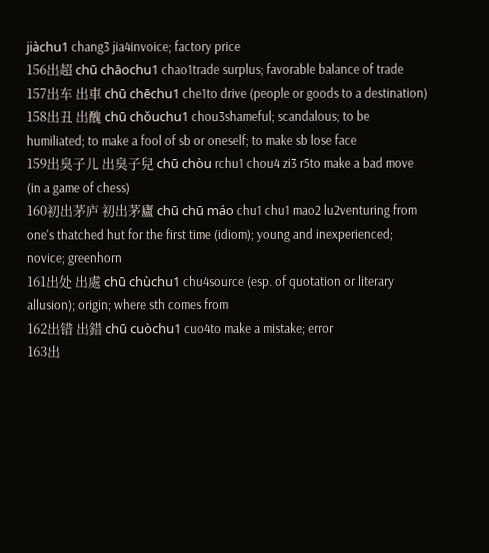jiàchu1 chang3 jia4invoice; factory price
156出超 chū chāochu1 chao1trade surplus; favorable balance of trade
157出车 出車 chū chēchu1 che1to drive (people or goods to a destination)
158出丑 出醜 chū chǒuchu1 chou3shameful; scandalous; to be humiliated; to make a fool of sb or oneself; to make sb lose face
159出臭子儿 出臭子兒 chū chòu rchu1 chou4 zi3 r5to make a bad move (in a game of chess)
160初出茅庐 初出茅廬 chū chū máo chu1 chu1 mao2 lu2venturing from one's thatched hut for the first time (idiom); young and inexperienced; novice; greenhorn
161出处 出處 chū chùchu1 chu4source (esp. of quotation or literary allusion); origin; where sth comes from
162出错 出錯 chū cuòchu1 cuo4to make a mistake; error
163出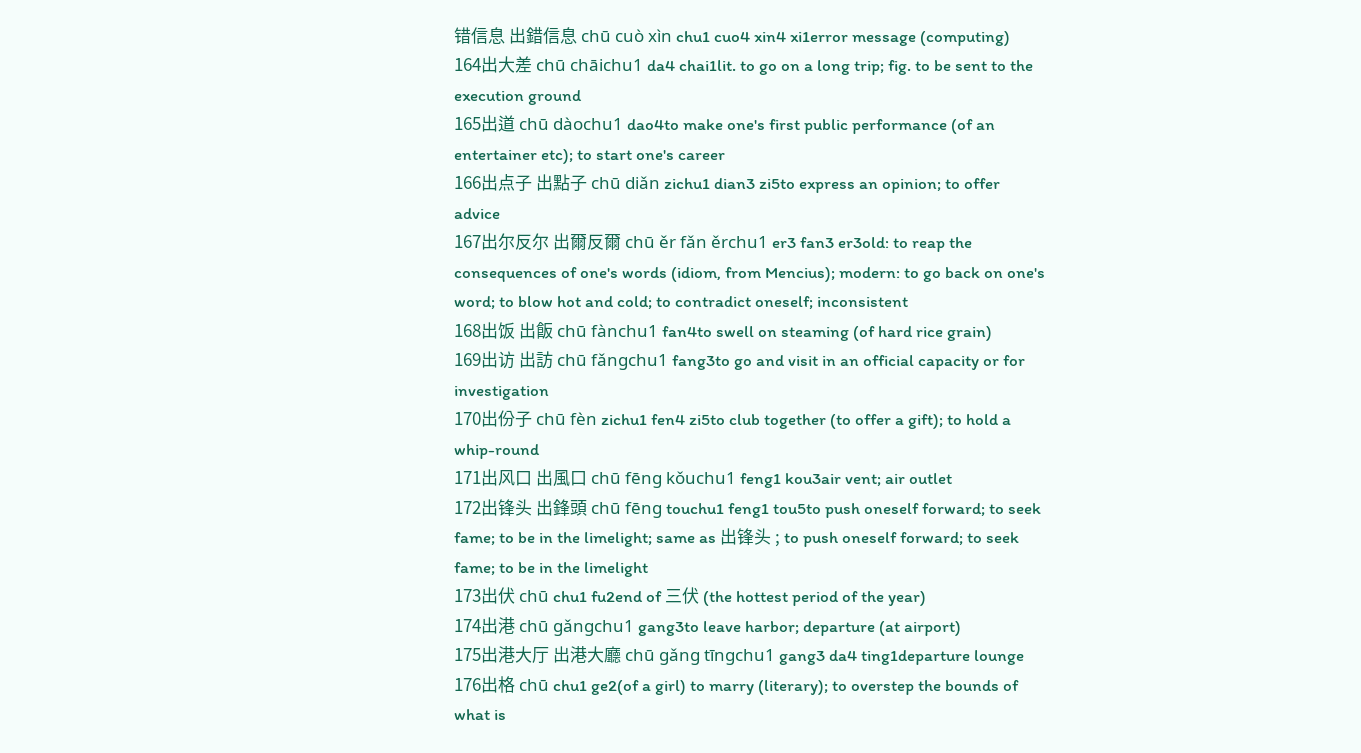错信息 出錯信息 chū cuò xìn chu1 cuo4 xin4 xi1error message (computing)
164出大差 chū chāichu1 da4 chai1lit. to go on a long trip; fig. to be sent to the execution ground
165出道 chū dàochu1 dao4to make one's first public performance (of an entertainer etc); to start one's career
166出点子 出點子 chū diǎn zichu1 dian3 zi5to express an opinion; to offer advice
167出尔反尔 出爾反爾 chū ěr fǎn ěrchu1 er3 fan3 er3old: to reap the consequences of one's words (idiom, from Mencius); modern: to go back on one's word; to blow hot and cold; to contradict oneself; inconsistent
168出饭 出飯 chū fànchu1 fan4to swell on steaming (of hard rice grain)
169出访 出訪 chū fǎngchu1 fang3to go and visit in an official capacity or for investigation
170出份子 chū fèn zichu1 fen4 zi5to club together (to offer a gift); to hold a whip-round
171出风口 出風口 chū fēng kǒuchu1 feng1 kou3air vent; air outlet
172出锋头 出鋒頭 chū fēng touchu1 feng1 tou5to push oneself forward; to seek fame; to be in the limelight; same as 出锋头 ; to push oneself forward; to seek fame; to be in the limelight
173出伏 chū chu1 fu2end of 三伏 (the hottest period of the year)
174出港 chū gǎngchu1 gang3to leave harbor; departure (at airport)
175出港大厅 出港大廳 chū gǎng tīngchu1 gang3 da4 ting1departure lounge
176出格 chū chu1 ge2(of a girl) to marry (literary); to overstep the bounds of what is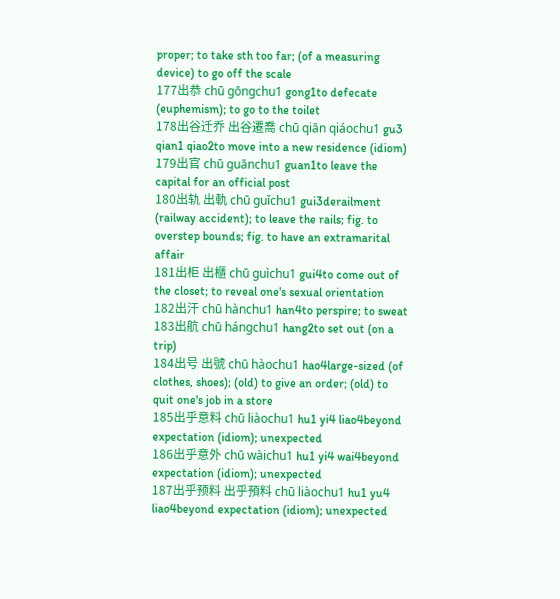proper; to take sth too far; (of a measuring device) to go off the scale
177出恭 chū gōngchu1 gong1to defecate (euphemism); to go to the toilet
178出谷迁乔 出谷遷喬 chū qiān qiáochu1 gu3 qian1 qiao2to move into a new residence (idiom)
179出官 chū guānchu1 guan1to leave the capital for an official post
180出轨 出軌 chū guǐchu1 gui3derailment (railway accident); to leave the rails; fig. to overstep bounds; fig. to have an extramarital affair
181出柜 出櫃 chū guìchu1 gui4to come out of the closet; to reveal one's sexual orientation
182出汗 chū hànchu1 han4to perspire; to sweat
183出航 chū hángchu1 hang2to set out (on a trip)
184出号 出號 chū hàochu1 hao4large-sized (of clothes, shoes); (old) to give an order; (old) to quit one's job in a store
185出乎意料 chū liàochu1 hu1 yi4 liao4beyond expectation (idiom); unexpected
186出乎意外 chū wàichu1 hu1 yi4 wai4beyond expectation (idiom); unexpected
187出乎预料 出乎預料 chū liàochu1 hu1 yu4 liao4beyond expectation (idiom); unexpected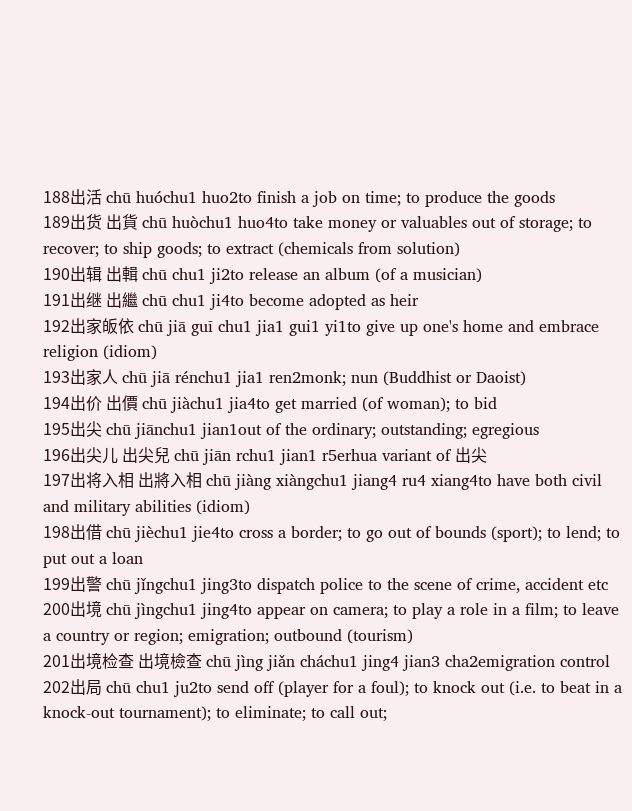188出活 chū huóchu1 huo2to finish a job on time; to produce the goods
189出货 出貨 chū huòchu1 huo4to take money or valuables out of storage; to recover; to ship goods; to extract (chemicals from solution)
190出辑 出輯 chū chu1 ji2to release an album (of a musician)
191出继 出繼 chū chu1 ji4to become adopted as heir
192出家皈依 chū jiā guī chu1 jia1 gui1 yi1to give up one's home and embrace religion (idiom)
193出家人 chū jiā rénchu1 jia1 ren2monk; nun (Buddhist or Daoist)
194出价 出價 chū jiàchu1 jia4to get married (of woman); to bid
195出尖 chū jiānchu1 jian1out of the ordinary; outstanding; egregious
196出尖儿 出尖兒 chū jiān rchu1 jian1 r5erhua variant of 出尖
197出将入相 出將入相 chū jiàng xiàngchu1 jiang4 ru4 xiang4to have both civil and military abilities (idiom)
198出借 chū jièchu1 jie4to cross a border; to go out of bounds (sport); to lend; to put out a loan
199出警 chū jǐngchu1 jing3to dispatch police to the scene of crime, accident etc
200出境 chū jìngchu1 jing4to appear on camera; to play a role in a film; to leave a country or region; emigration; outbound (tourism)
201出境检查 出境檢查 chū jìng jiǎn cháchu1 jing4 jian3 cha2emigration control
202出局 chū chu1 ju2to send off (player for a foul); to knock out (i.e. to beat in a knock-out tournament); to eliminate; to call out;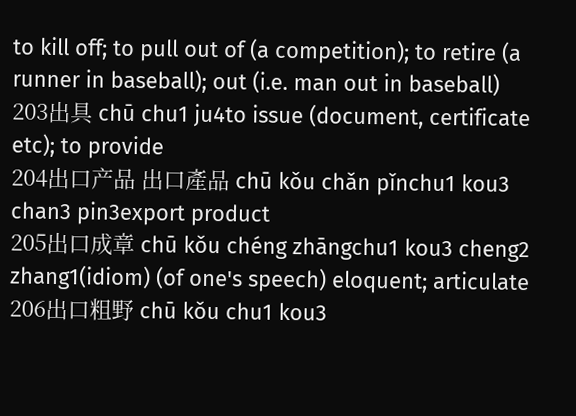to kill off; to pull out of (a competition); to retire (a runner in baseball); out (i.e. man out in baseball)
203出具 chū chu1 ju4to issue (document, certificate etc); to provide
204出口产品 出口產品 chū kǒu chǎn pǐnchu1 kou3 chan3 pin3export product
205出口成章 chū kǒu chéng zhāngchu1 kou3 cheng2 zhang1(idiom) (of one's speech) eloquent; articulate
206出口粗野 chū kǒu chu1 kou3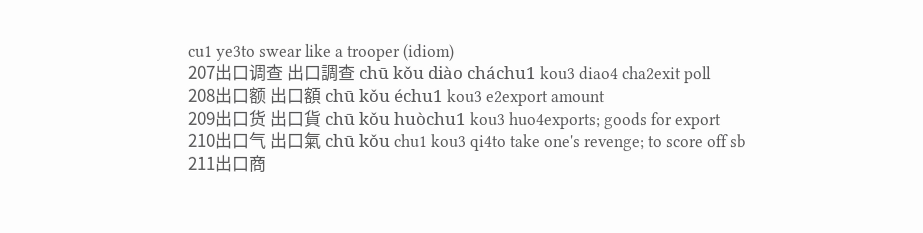cu1 ye3to swear like a trooper (idiom)
207出口调查 出口調查 chū kǒu diào cháchu1 kou3 diao4 cha2exit poll
208出口额 出口額 chū kǒu échu1 kou3 e2export amount
209出口货 出口貨 chū kǒu huòchu1 kou3 huo4exports; goods for export
210出口气 出口氣 chū kǒu chu1 kou3 qi4to take one's revenge; to score off sb
211出口商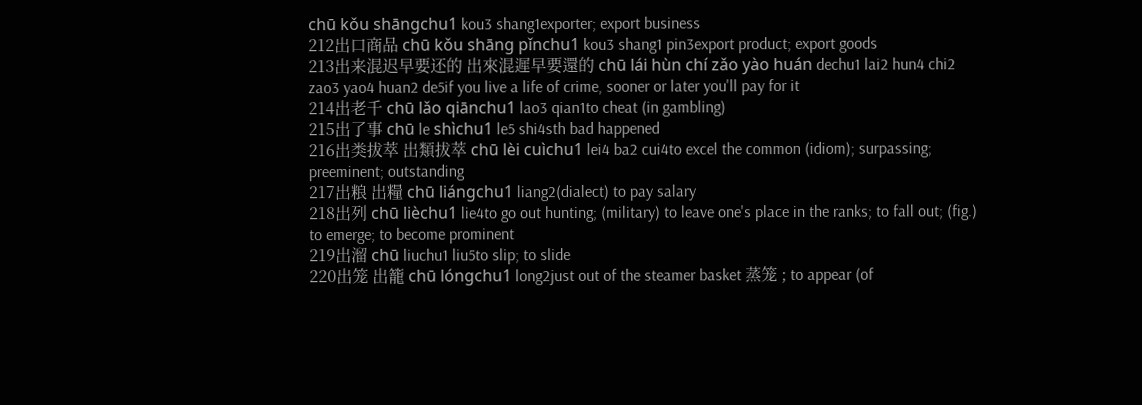chū kǒu shāngchu1 kou3 shang1exporter; export business
212出口商品 chū kǒu shāng pǐnchu1 kou3 shang1 pin3export product; export goods
213出来混迟早要还的 出來混遲早要還的 chū lái hùn chí zǎo yào huán dechu1 lai2 hun4 chi2 zao3 yao4 huan2 de5if you live a life of crime, sooner or later you'll pay for it
214出老千 chū lǎo qiānchu1 lao3 qian1to cheat (in gambling)
215出了事 chū le shìchu1 le5 shi4sth bad happened
216出类拔萃 出類拔萃 chū lèi cuìchu1 lei4 ba2 cui4to excel the common (idiom); surpassing; preeminent; outstanding
217出粮 出糧 chū liángchu1 liang2(dialect) to pay salary
218出列 chū lièchu1 lie4to go out hunting; (military) to leave one's place in the ranks; to fall out; (fig.) to emerge; to become prominent
219出溜 chū liuchu1 liu5to slip; to slide
220出笼 出籠 chū lóngchu1 long2just out of the steamer basket 蒸笼 ; to appear (of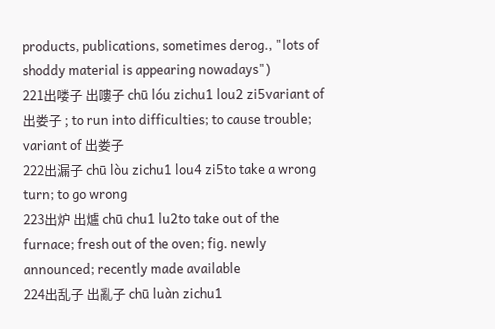products, publications, sometimes derog., "lots of shoddy material is appearing nowadays")
221出喽子 出嘍子 chū lóu zichu1 lou2 zi5variant of 出娄子 ; to run into difficulties; to cause trouble; variant of 出娄子
222出漏子 chū lòu zichu1 lou4 zi5to take a wrong turn; to go wrong
223出炉 出爐 chū chu1 lu2to take out of the furnace; fresh out of the oven; fig. newly announced; recently made available
224出乱子 出亂子 chū luàn zichu1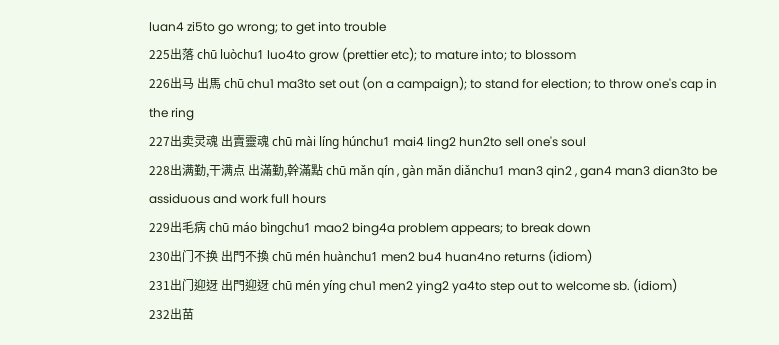luan4 zi5to go wrong; to get into trouble
225出落 chū luòchu1 luo4to grow (prettier etc); to mature into; to blossom
226出马 出馬 chū chu1 ma3to set out (on a campaign); to stand for election; to throw one's cap in the ring
227出卖灵魂 出賣靈魂 chū mài líng húnchu1 mai4 ling2 hun2to sell one's soul
228出满勤,干满点 出滿勤,幹滿點 chū mǎn qín , gàn mǎn diǎnchu1 man3 qin2 , gan4 man3 dian3to be assiduous and work full hours
229出毛病 chū máo bìngchu1 mao2 bing4a problem appears; to break down
230出门不换 出門不換 chū mén huànchu1 men2 bu4 huan4no returns (idiom)
231出门迎迓 出門迎迓 chū mén yíng chu1 men2 ying2 ya4to step out to welcome sb. (idiom)
232出苗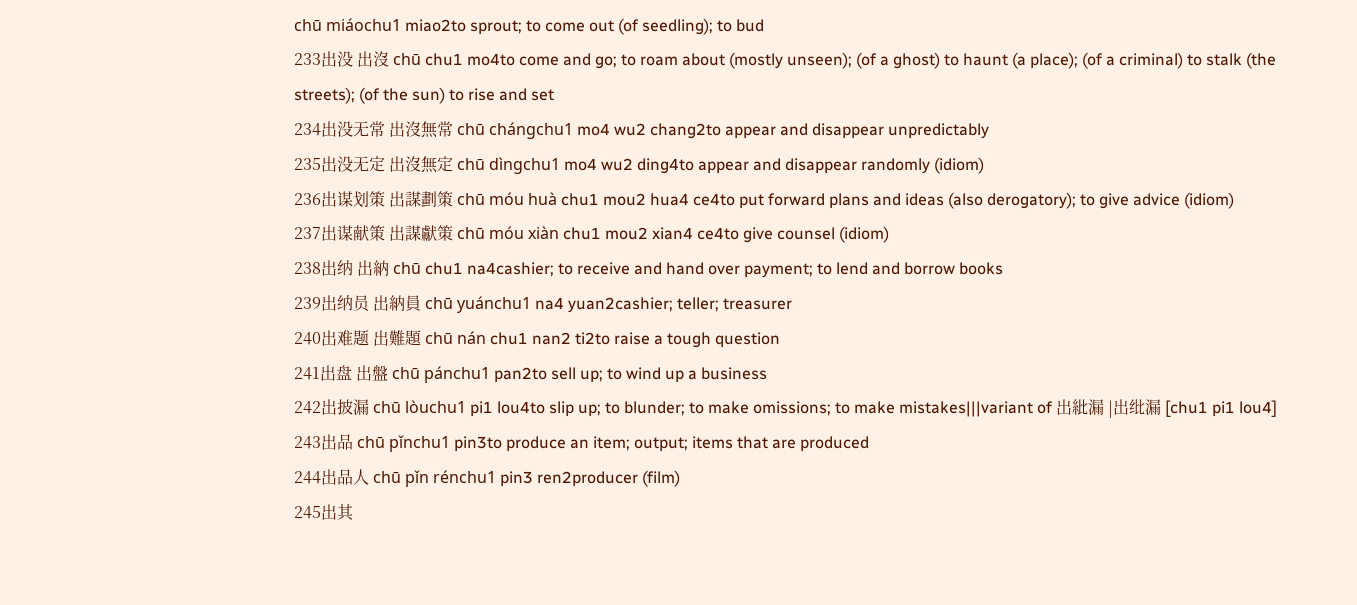chū miáochu1 miao2to sprout; to come out (of seedling); to bud
233出没 出沒 chū chu1 mo4to come and go; to roam about (mostly unseen); (of a ghost) to haunt (a place); (of a criminal) to stalk (the streets); (of the sun) to rise and set
234出没无常 出沒無常 chū chángchu1 mo4 wu2 chang2to appear and disappear unpredictably
235出没无定 出沒無定 chū dìngchu1 mo4 wu2 ding4to appear and disappear randomly (idiom)
236出谋划策 出謀劃策 chū móu huà chu1 mou2 hua4 ce4to put forward plans and ideas (also derogatory); to give advice (idiom)
237出谋献策 出謀獻策 chū móu xiàn chu1 mou2 xian4 ce4to give counsel (idiom)
238出纳 出納 chū chu1 na4cashier; to receive and hand over payment; to lend and borrow books
239出纳员 出納員 chū yuánchu1 na4 yuan2cashier; teller; treasurer
240出难题 出難題 chū nán chu1 nan2 ti2to raise a tough question
241出盘 出盤 chū pánchu1 pan2to sell up; to wind up a business
242出披漏 chū lòuchu1 pi1 lou4to slip up; to blunder; to make omissions; to make mistakes|||variant of 出紕漏 |出纰漏 [chu1 pi1 lou4]
243出品 chū pǐnchu1 pin3to produce an item; output; items that are produced
244出品人 chū pǐn rénchu1 pin3 ren2producer (film)
245出其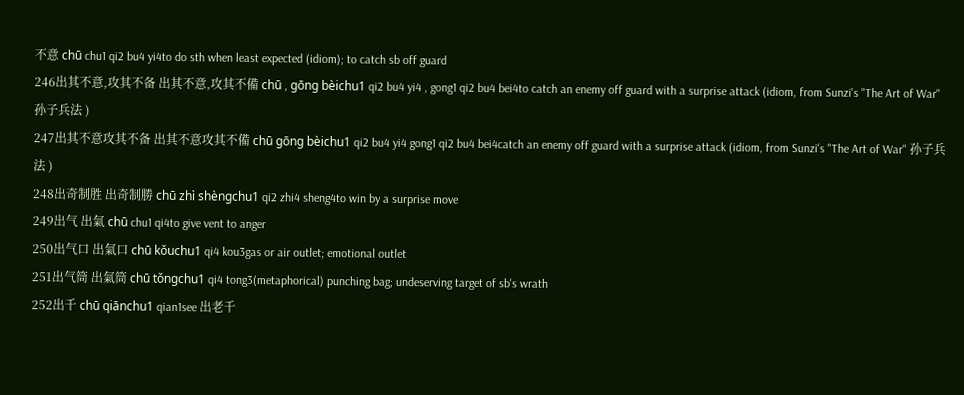不意 chū chu1 qi2 bu4 yi4to do sth when least expected (idiom); to catch sb off guard
246出其不意,攻其不备 出其不意,攻其不備 chū , gōng bèichu1 qi2 bu4 yi4 , gong1 qi2 bu4 bei4to catch an enemy off guard with a surprise attack (idiom, from Sunzi's "The Art of War" 孙子兵法 )
247出其不意攻其不备 出其不意攻其不備 chū gōng bèichu1 qi2 bu4 yi4 gong1 qi2 bu4 bei4catch an enemy off guard with a surprise attack (idiom, from Sunzi's "The Art of War" 孙子兵法 )
248出奇制胜 出奇制勝 chū zhì shèngchu1 qi2 zhi4 sheng4to win by a surprise move
249出气 出氣 chū chu1 qi4to give vent to anger
250出气口 出氣口 chū kǒuchu1 qi4 kou3gas or air outlet; emotional outlet
251出气筒 出氣筒 chū tǒngchu1 qi4 tong3(metaphorical) punching bag; undeserving target of sb's wrath
252出千 chū qiānchu1 qian1see 出老千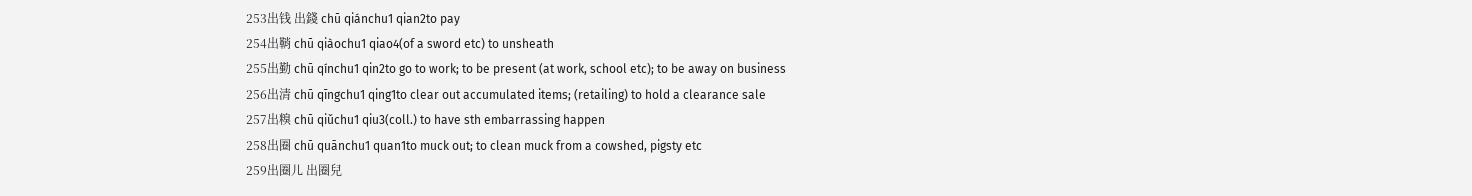253出钱 出錢 chū qiánchu1 qian2to pay
254出鞘 chū qiàochu1 qiao4(of a sword etc) to unsheath
255出勤 chū qínchu1 qin2to go to work; to be present (at work, school etc); to be away on business
256出清 chū qīngchu1 qing1to clear out accumulated items; (retailing) to hold a clearance sale
257出糗 chū qiǔchu1 qiu3(coll.) to have sth embarrassing happen
258出圈 chū quānchu1 quan1to muck out; to clean muck from a cowshed, pigsty etc
259出圈儿 出圈兒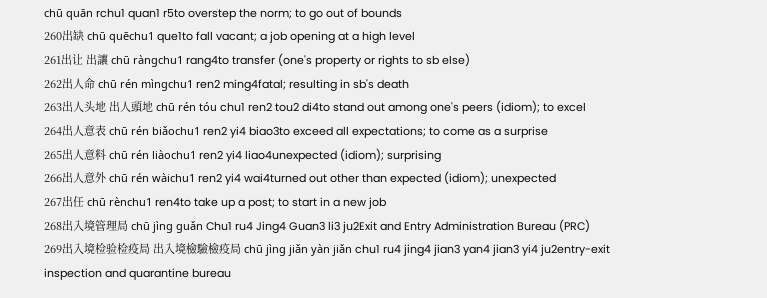chū quān rchu1 quan1 r5to overstep the norm; to go out of bounds
260出缺 chū quēchu1 que1to fall vacant; a job opening at a high level
261出让 出讓 chū ràngchu1 rang4to transfer (one's property or rights to sb else)
262出人命 chū rén mìngchu1 ren2 ming4fatal; resulting in sb's death
263出人头地 出人頭地 chū rén tóu chu1 ren2 tou2 di4to stand out among one's peers (idiom); to excel
264出人意表 chū rén biǎochu1 ren2 yi4 biao3to exceed all expectations; to come as a surprise
265出人意料 chū rén liàochu1 ren2 yi4 liao4unexpected (idiom); surprising
266出人意外 chū rén wàichu1 ren2 yi4 wai4turned out other than expected (idiom); unexpected
267出任 chū rènchu1 ren4to take up a post; to start in a new job
268出入境管理局 chū jìng guǎn Chu1 ru4 Jing4 Guan3 li3 ju2Exit and Entry Administration Bureau (PRC)
269出入境检验检疫局 出入境檢驗檢疫局 chū jìng jiǎn yàn jiǎn chu1 ru4 jing4 jian3 yan4 jian3 yi4 ju2entry-exit inspection and quarantine bureau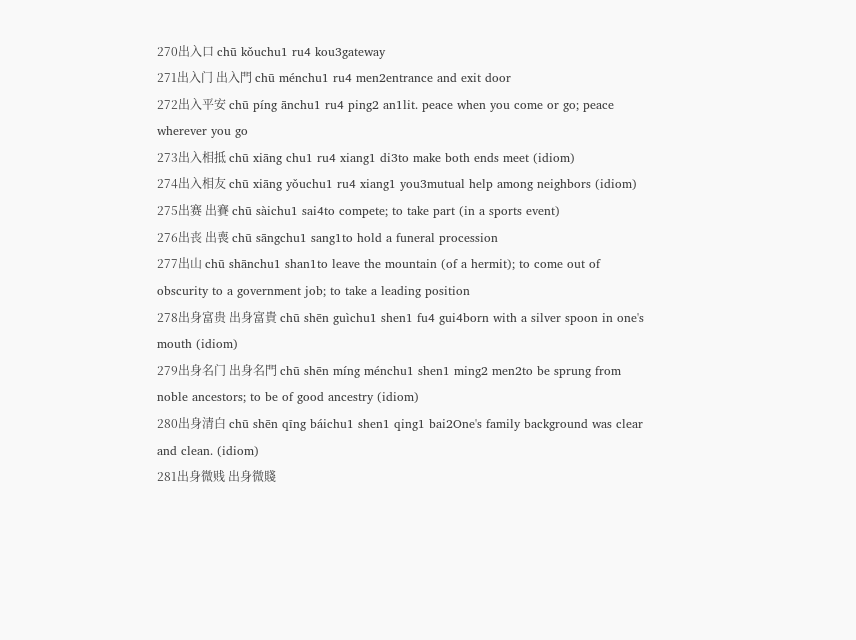270出入口 chū kǒuchu1 ru4 kou3gateway
271出入门 出入門 chū ménchu1 ru4 men2entrance and exit door
272出入平安 chū píng ānchu1 ru4 ping2 an1lit. peace when you come or go; peace wherever you go
273出入相抵 chū xiāng chu1 ru4 xiang1 di3to make both ends meet (idiom)
274出入相友 chū xiāng yǒuchu1 ru4 xiang1 you3mutual help among neighbors (idiom)
275出赛 出賽 chū sàichu1 sai4to compete; to take part (in a sports event)
276出丧 出喪 chū sāngchu1 sang1to hold a funeral procession
277出山 chū shānchu1 shan1to leave the mountain (of a hermit); to come out of obscurity to a government job; to take a leading position
278出身富贵 出身富貴 chū shēn guìchu1 shen1 fu4 gui4born with a silver spoon in one's mouth (idiom)
279出身名门 出身名門 chū shēn míng ménchu1 shen1 ming2 men2to be sprung from noble ancestors; to be of good ancestry (idiom)
280出身清白 chū shēn qīng báichu1 shen1 qing1 bai2One's family background was clear and clean. (idiom)
281出身微贱 出身微賤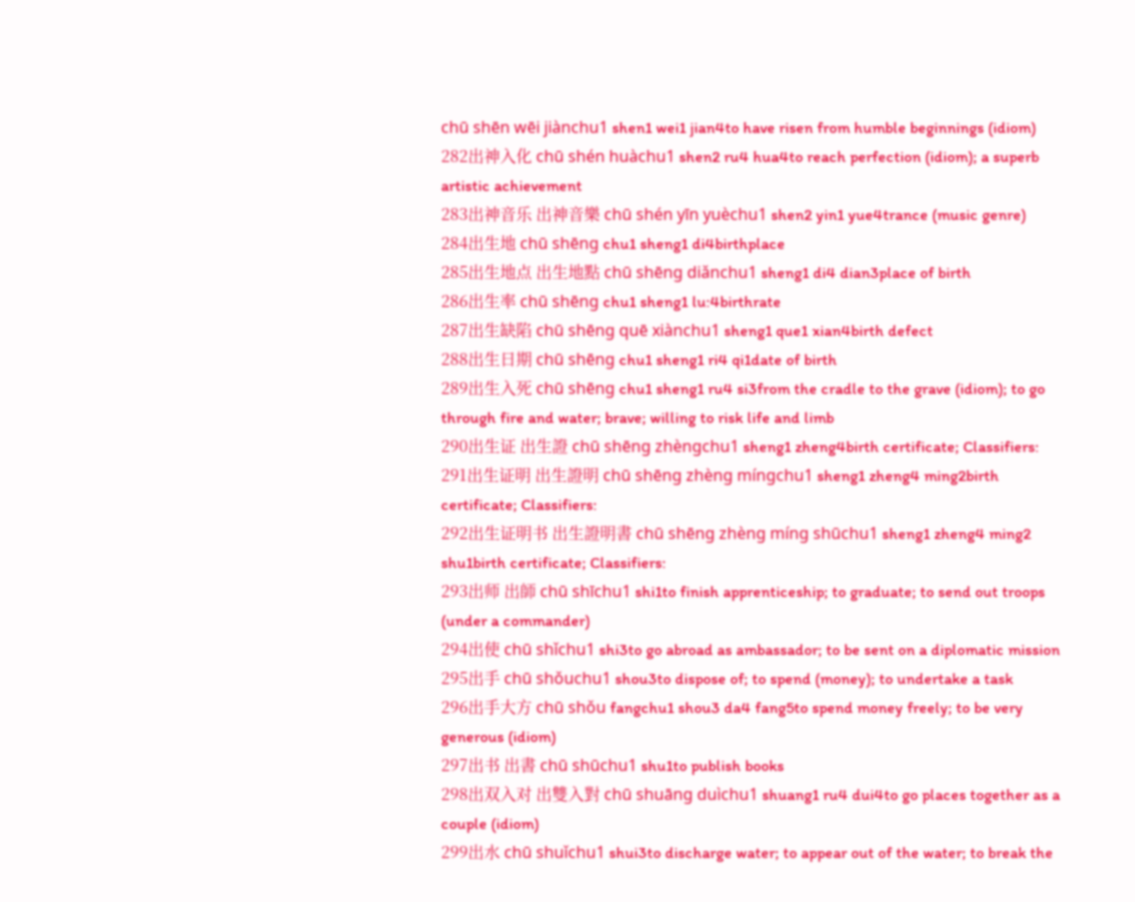chū shēn wēi jiànchu1 shen1 wei1 jian4to have risen from humble beginnings (idiom)
282出神入化 chū shén huàchu1 shen2 ru4 hua4to reach perfection (idiom); a superb artistic achievement
283出神音乐 出神音樂 chū shén yīn yuèchu1 shen2 yin1 yue4trance (music genre)
284出生地 chū shēng chu1 sheng1 di4birthplace
285出生地点 出生地點 chū shēng diǎnchu1 sheng1 di4 dian3place of birth
286出生率 chū shēng chu1 sheng1 lu:4birthrate
287出生缺陷 chū shēng quē xiànchu1 sheng1 que1 xian4birth defect
288出生日期 chū shēng chu1 sheng1 ri4 qi1date of birth
289出生入死 chū shēng chu1 sheng1 ru4 si3from the cradle to the grave (idiom); to go through fire and water; brave; willing to risk life and limb
290出生证 出生證 chū shēng zhèngchu1 sheng1 zheng4birth certificate; Classifiers:
291出生证明 出生證明 chū shēng zhèng míngchu1 sheng1 zheng4 ming2birth certificate; Classifiers:
292出生证明书 出生證明書 chū shēng zhèng míng shūchu1 sheng1 zheng4 ming2 shu1birth certificate; Classifiers:
293出师 出師 chū shīchu1 shi1to finish apprenticeship; to graduate; to send out troops (under a commander)
294出使 chū shǐchu1 shi3to go abroad as ambassador; to be sent on a diplomatic mission
295出手 chū shǒuchu1 shou3to dispose of; to spend (money); to undertake a task
296出手大方 chū shǒu fangchu1 shou3 da4 fang5to spend money freely; to be very generous (idiom)
297出书 出書 chū shūchu1 shu1to publish books
298出双入对 出雙入對 chū shuāng duìchu1 shuang1 ru4 dui4to go places together as a couple (idiom)
299出水 chū shuǐchu1 shui3to discharge water; to appear out of the water; to break the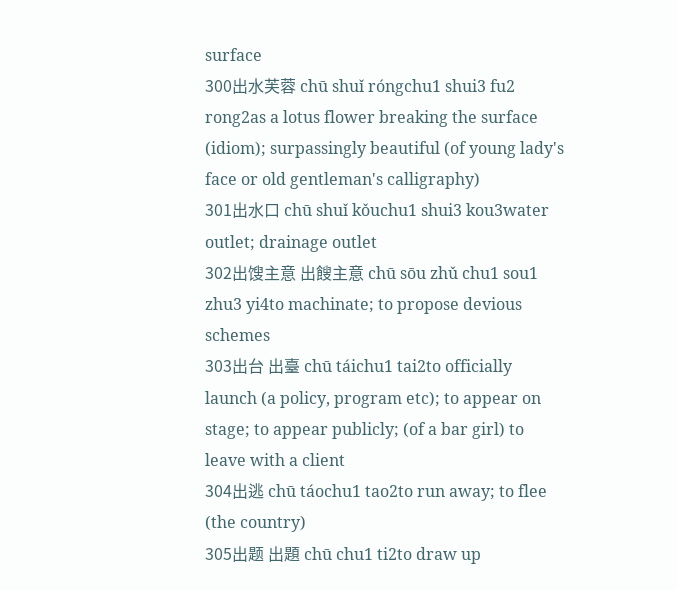surface
300出水芙蓉 chū shuǐ róngchu1 shui3 fu2 rong2as a lotus flower breaking the surface (idiom); surpassingly beautiful (of young lady's face or old gentleman's calligraphy)
301出水口 chū shuǐ kǒuchu1 shui3 kou3water outlet; drainage outlet
302出馊主意 出餿主意 chū sōu zhǔ chu1 sou1 zhu3 yi4to machinate; to propose devious schemes
303出台 出臺 chū táichu1 tai2to officially launch (a policy, program etc); to appear on stage; to appear publicly; (of a bar girl) to leave with a client
304出逃 chū táochu1 tao2to run away; to flee (the country)
305出题 出題 chū chu1 ti2to draw up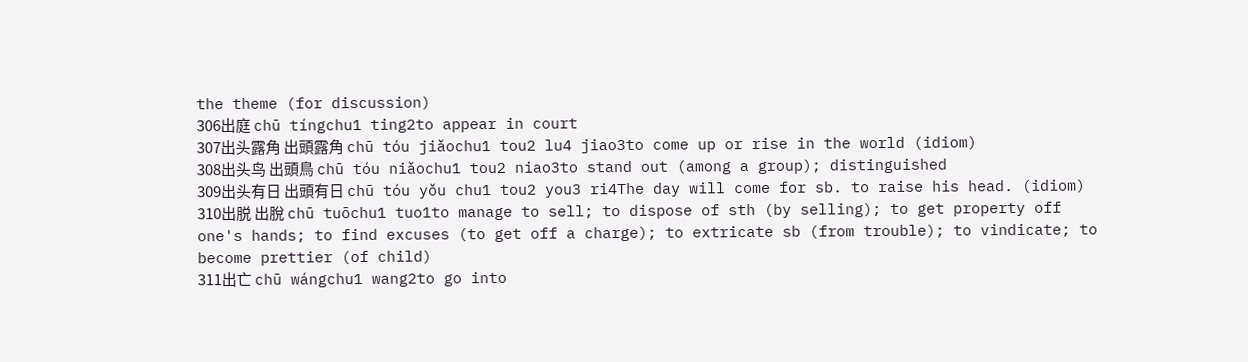the theme (for discussion)
306出庭 chū tíngchu1 ting2to appear in court
307出头露角 出頭露角 chū tóu jiǎochu1 tou2 lu4 jiao3to come up or rise in the world (idiom)
308出头鸟 出頭鳥 chū tóu niǎochu1 tou2 niao3to stand out (among a group); distinguished
309出头有日 出頭有日 chū tóu yǒu chu1 tou2 you3 ri4The day will come for sb. to raise his head. (idiom)
310出脱 出脫 chū tuōchu1 tuo1to manage to sell; to dispose of sth (by selling); to get property off one's hands; to find excuses (to get off a charge); to extricate sb (from trouble); to vindicate; to become prettier (of child)
311出亡 chū wángchu1 wang2to go into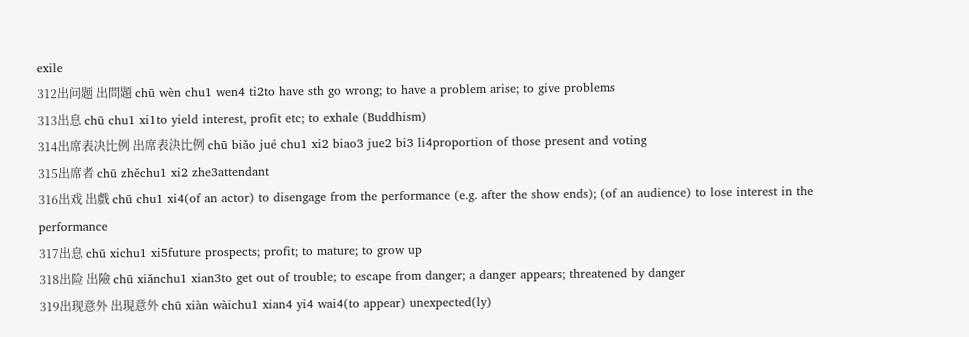exile
312出问题 出問題 chū wèn chu1 wen4 ti2to have sth go wrong; to have a problem arise; to give problems
313出息 chū chu1 xi1to yield interest, profit etc; to exhale (Buddhism)
314出席表决比例 出席表決比例 chū biǎo jué chu1 xi2 biao3 jue2 bi3 li4proportion of those present and voting
315出席者 chū zhěchu1 xi2 zhe3attendant
316出戏 出戲 chū chu1 xi4(of an actor) to disengage from the performance (e.g. after the show ends); (of an audience) to lose interest in the performance
317出息 chū xichu1 xi5future prospects; profit; to mature; to grow up
318出险 出險 chū xiǎnchu1 xian3to get out of trouble; to escape from danger; a danger appears; threatened by danger
319出现意外 出現意外 chū xiàn wàichu1 xian4 yi4 wai4(to appear) unexpected(ly)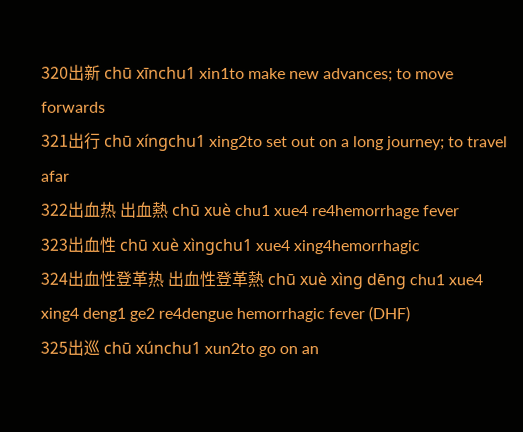320出新 chū xīnchu1 xin1to make new advances; to move forwards
321出行 chū xíngchu1 xing2to set out on a long journey; to travel afar
322出血热 出血熱 chū xuè chu1 xue4 re4hemorrhage fever
323出血性 chū xuè xìngchu1 xue4 xing4hemorrhagic
324出血性登革热 出血性登革熱 chū xuè xìng dēng chu1 xue4 xing4 deng1 ge2 re4dengue hemorrhagic fever (DHF)
325出巡 chū xúnchu1 xun2to go on an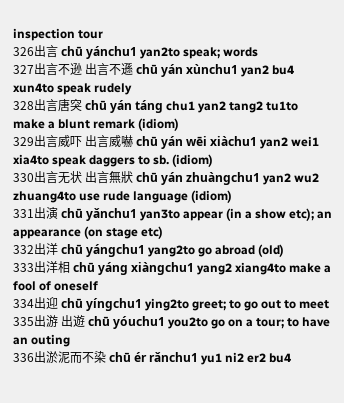inspection tour
326出言 chū yánchu1 yan2to speak; words
327出言不逊 出言不遜 chū yán xùnchu1 yan2 bu4 xun4to speak rudely
328出言唐突 chū yán táng chu1 yan2 tang2 tu1to make a blunt remark (idiom)
329出言威吓 出言威嚇 chū yán wēi xiàchu1 yan2 wei1 xia4to speak daggers to sb. (idiom)
330出言无状 出言無狀 chū yán zhuàngchu1 yan2 wu2 zhuang4to use rude language (idiom)
331出演 chū yǎnchu1 yan3to appear (in a show etc); an appearance (on stage etc)
332出洋 chū yángchu1 yang2to go abroad (old)
333出洋相 chū yáng xiàngchu1 yang2 xiang4to make a fool of oneself
334出迎 chū yíngchu1 ying2to greet; to go out to meet
335出游 出遊 chū yóuchu1 you2to go on a tour; to have an outing
336出淤泥而不染 chū ér rǎnchu1 yu1 ni2 er2 bu4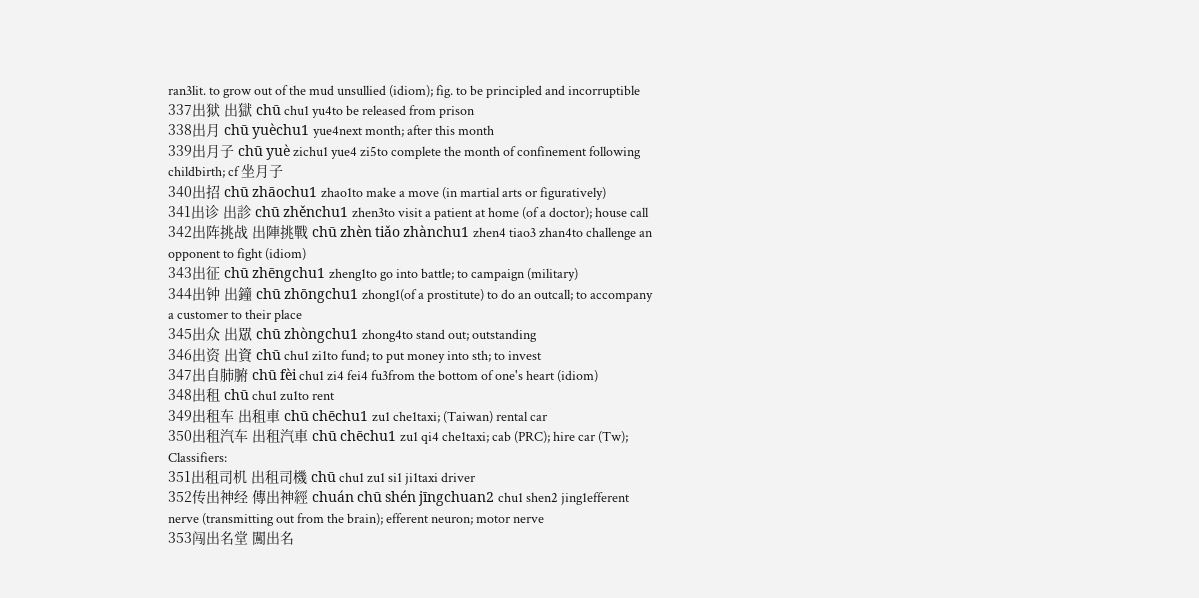ran3lit. to grow out of the mud unsullied (idiom); fig. to be principled and incorruptible
337出狱 出獄 chū chu1 yu4to be released from prison
338出月 chū yuèchu1 yue4next month; after this month
339出月子 chū yuè zichu1 yue4 zi5to complete the month of confinement following childbirth; cf 坐月子
340出招 chū zhāochu1 zhao1to make a move (in martial arts or figuratively)
341出诊 出診 chū zhěnchu1 zhen3to visit a patient at home (of a doctor); house call
342出阵挑战 出陣挑戰 chū zhèn tiǎo zhànchu1 zhen4 tiao3 zhan4to challenge an opponent to fight (idiom)
343出征 chū zhēngchu1 zheng1to go into battle; to campaign (military)
344出钟 出鐘 chū zhōngchu1 zhong1(of a prostitute) to do an outcall; to accompany a customer to their place
345出众 出眾 chū zhòngchu1 zhong4to stand out; outstanding
346出资 出資 chū chu1 zi1to fund; to put money into sth; to invest
347出自肺腑 chū fèi chu1 zi4 fei4 fu3from the bottom of one's heart (idiom)
348出租 chū chu1 zu1to rent
349出租车 出租車 chū chēchu1 zu1 che1taxi; (Taiwan) rental car
350出租汽车 出租汽車 chū chēchu1 zu1 qi4 che1taxi; cab (PRC); hire car (Tw); Classifiers:
351出租司机 出租司機 chū chu1 zu1 si1 ji1taxi driver
352传出神经 傳出神經 chuán chū shén jīngchuan2 chu1 shen2 jing1efferent nerve (transmitting out from the brain); efferent neuron; motor nerve
353闯出名堂 闖出名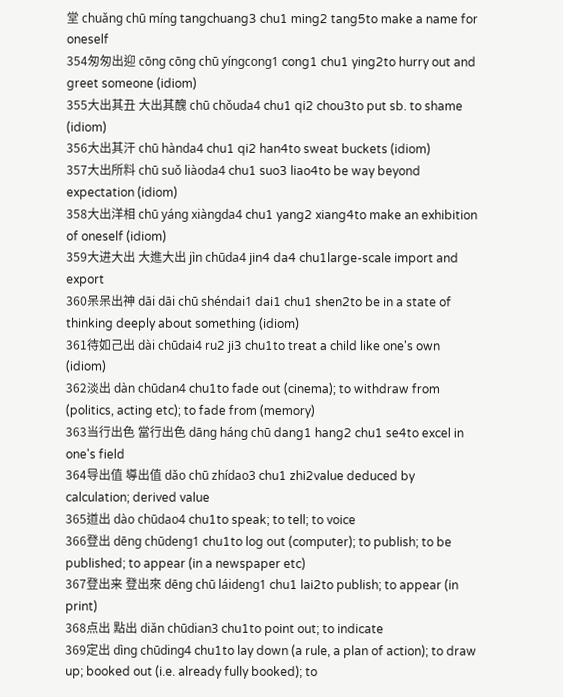堂 chuǎng chū míng tangchuang3 chu1 ming2 tang5to make a name for oneself
354匆匆出迎 cōng cōng chū yíngcong1 cong1 chu1 ying2to hurry out and greet someone (idiom)
355大出其丑 大出其醜 chū chǒuda4 chu1 qi2 chou3to put sb. to shame (idiom)
356大出其汗 chū hànda4 chu1 qi2 han4to sweat buckets (idiom)
357大出所料 chū suǒ liàoda4 chu1 suo3 liao4to be way beyond expectation (idiom)
358大出洋相 chū yáng xiàngda4 chu1 yang2 xiang4to make an exhibition of oneself (idiom)
359大进大出 大進大出 jìn chūda4 jin4 da4 chu1large-scale import and export
360呆呆出神 dāi dāi chū shéndai1 dai1 chu1 shen2to be in a state of thinking deeply about something (idiom)
361待如己出 dài chūdai4 ru2 ji3 chu1to treat a child like one's own (idiom)
362淡出 dàn chūdan4 chu1to fade out (cinema); to withdraw from (politics, acting etc); to fade from (memory)
363当行出色 當行出色 dāng háng chū dang1 hang2 chu1 se4to excel in one's field
364导出值 導出值 dǎo chū zhídao3 chu1 zhi2value deduced by calculation; derived value
365道出 dào chūdao4 chu1to speak; to tell; to voice
366登出 dēng chūdeng1 chu1to log out (computer); to publish; to be published; to appear (in a newspaper etc)
367登出来 登出來 dēng chū láideng1 chu1 lai2to publish; to appear (in print)
368点出 點出 diǎn chūdian3 chu1to point out; to indicate
369定出 dìng chūding4 chu1to lay down (a rule, a plan of action); to draw up; booked out (i.e. already fully booked); to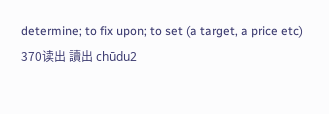determine; to fix upon; to set (a target, a price etc)
370读出 讀出 chūdu2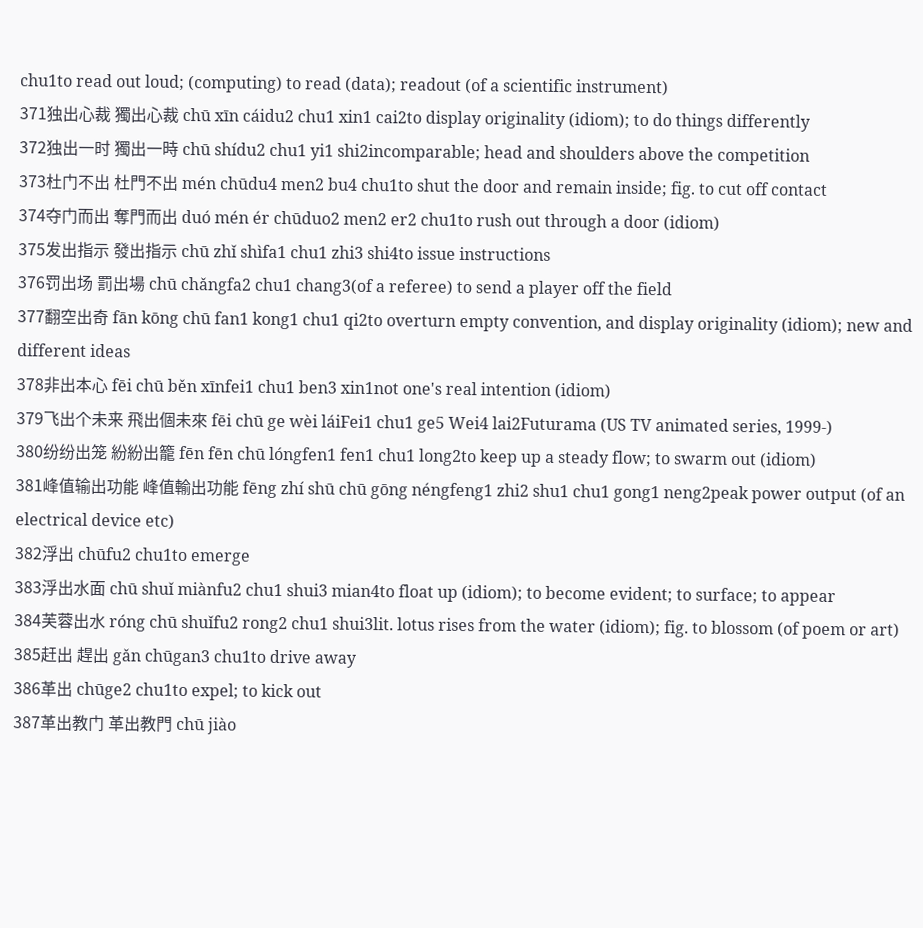chu1to read out loud; (computing) to read (data); readout (of a scientific instrument)
371独出心裁 獨出心裁 chū xīn cáidu2 chu1 xin1 cai2to display originality (idiom); to do things differently
372独出一时 獨出一時 chū shídu2 chu1 yi1 shi2incomparable; head and shoulders above the competition
373杜门不出 杜門不出 mén chūdu4 men2 bu4 chu1to shut the door and remain inside; fig. to cut off contact
374夺门而出 奪門而出 duó mén ér chūduo2 men2 er2 chu1to rush out through a door (idiom)
375发出指示 發出指示 chū zhǐ shìfa1 chu1 zhi3 shi4to issue instructions
376罚出场 罰出場 chū chǎngfa2 chu1 chang3(of a referee) to send a player off the field
377翻空出奇 fān kōng chū fan1 kong1 chu1 qi2to overturn empty convention, and display originality (idiom); new and different ideas
378非出本心 fēi chū běn xīnfei1 chu1 ben3 xin1not one's real intention (idiom)
379飞出个未来 飛出個未來 fēi chū ge wèi láiFei1 chu1 ge5 Wei4 lai2Futurama (US TV animated series, 1999-)
380纷纷出笼 紛紛出籠 fēn fēn chū lóngfen1 fen1 chu1 long2to keep up a steady flow; to swarm out (idiom)
381峰值输出功能 峰值輸出功能 fēng zhí shū chū gōng néngfeng1 zhi2 shu1 chu1 gong1 neng2peak power output (of an electrical device etc)
382浮出 chūfu2 chu1to emerge
383浮出水面 chū shuǐ miànfu2 chu1 shui3 mian4to float up (idiom); to become evident; to surface; to appear
384芙蓉出水 róng chū shuǐfu2 rong2 chu1 shui3lit. lotus rises from the water (idiom); fig. to blossom (of poem or art)
385赶出 趕出 gǎn chūgan3 chu1to drive away
386革出 chūge2 chu1to expel; to kick out
387革出教门 革出教門 chū jiào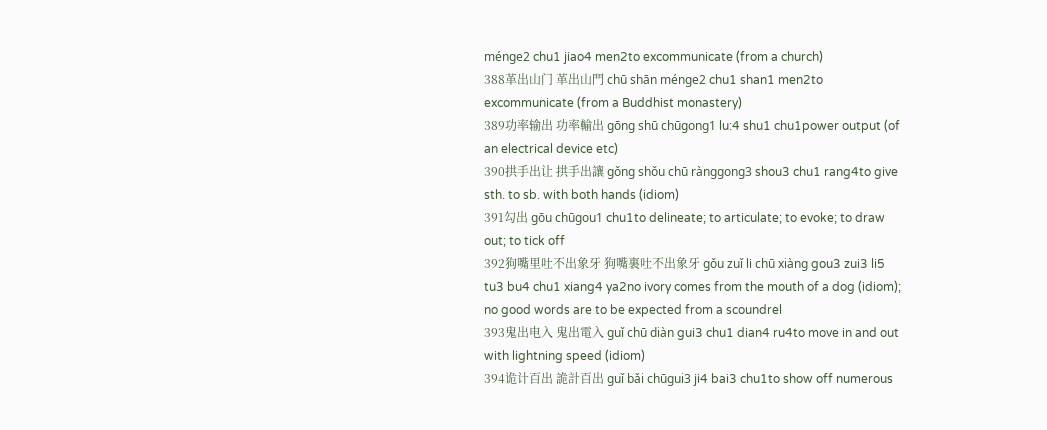ménge2 chu1 jiao4 men2to excommunicate (from a church)
388革出山门 革出山門 chū shān ménge2 chu1 shan1 men2to excommunicate (from a Buddhist monastery)
389功率输出 功率輸出 gōng shū chūgong1 lu:4 shu1 chu1power output (of an electrical device etc)
390拱手出让 拱手出讓 gǒng shǒu chū rànggong3 shou3 chu1 rang4to give sth. to sb. with both hands (idiom)
391勾出 gōu chūgou1 chu1to delineate; to articulate; to evoke; to draw out; to tick off
392狗嘴里吐不出象牙 狗嘴裏吐不出象牙 gǒu zuǐ li chū xiàng gou3 zui3 li5 tu3 bu4 chu1 xiang4 ya2no ivory comes from the mouth of a dog (idiom); no good words are to be expected from a scoundrel
393鬼出电入 鬼出電入 guǐ chū diàn gui3 chu1 dian4 ru4to move in and out with lightning speed (idiom)
394诡计百出 詭計百出 guǐ bǎi chūgui3 ji4 bai3 chu1to show off numerous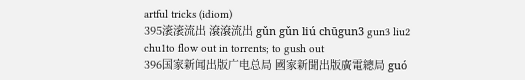artful tricks (idiom)
395滚滚流出 滾滾流出 gǔn gǔn liú chūgun3 gun3 liu2 chu1to flow out in torrents; to gush out
396国家新闻出版广电总局 國家新聞出版廣電總局 guó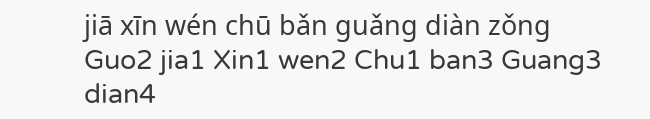jiā xīn wén chū bǎn guǎng diàn zǒng Guo2 jia1 Xin1 wen2 Chu1 ban3 Guang3 dian4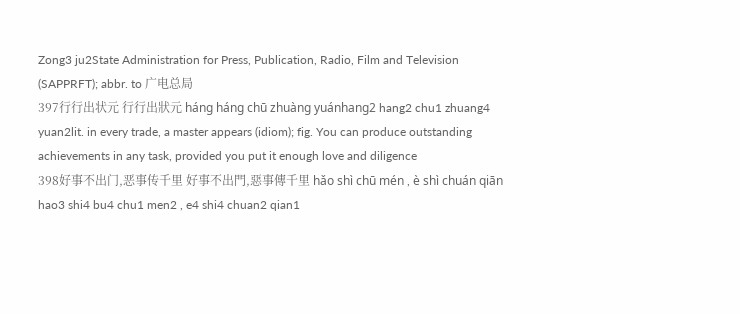Zong3 ju2State Administration for Press, Publication, Radio, Film and Television (SAPPRFT); abbr. to 广电总局
397行行出状元 行行出狀元 háng háng chū zhuàng yuánhang2 hang2 chu1 zhuang4 yuan2lit. in every trade, a master appears (idiom); fig. You can produce outstanding achievements in any task, provided you put it enough love and diligence
398好事不出门,恶事传千里 好事不出門,惡事傳千里 hǎo shì chū mén , è shì chuán qiān hao3 shi4 bu4 chu1 men2 , e4 shi4 chuan2 qian1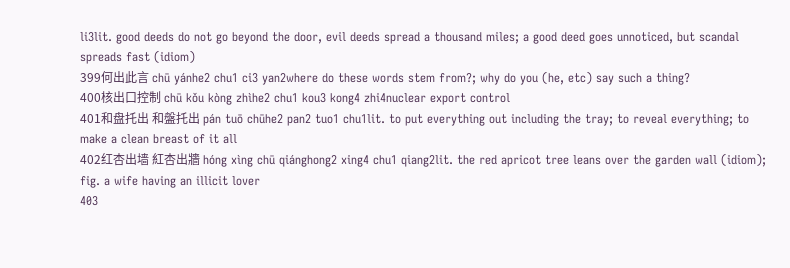li3lit. good deeds do not go beyond the door, evil deeds spread a thousand miles; a good deed goes unnoticed, but scandal spreads fast (idiom)
399何出此言 chū yánhe2 chu1 ci3 yan2where do these words stem from?; why do you (he, etc) say such a thing?
400核出口控制 chū kǒu kòng zhìhe2 chu1 kou3 kong4 zhi4nuclear export control
401和盘托出 和盤托出 pán tuō chūhe2 pan2 tuo1 chu1lit. to put everything out including the tray; to reveal everything; to make a clean breast of it all
402红杏出墙 紅杏出牆 hóng xìng chū qiánghong2 xing4 chu1 qiang2lit. the red apricot tree leans over the garden wall (idiom); fig. a wife having an illicit lover
403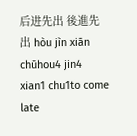后进先出 後進先出 hòu jìn xiān chūhou4 jin4 xian1 chu1to come late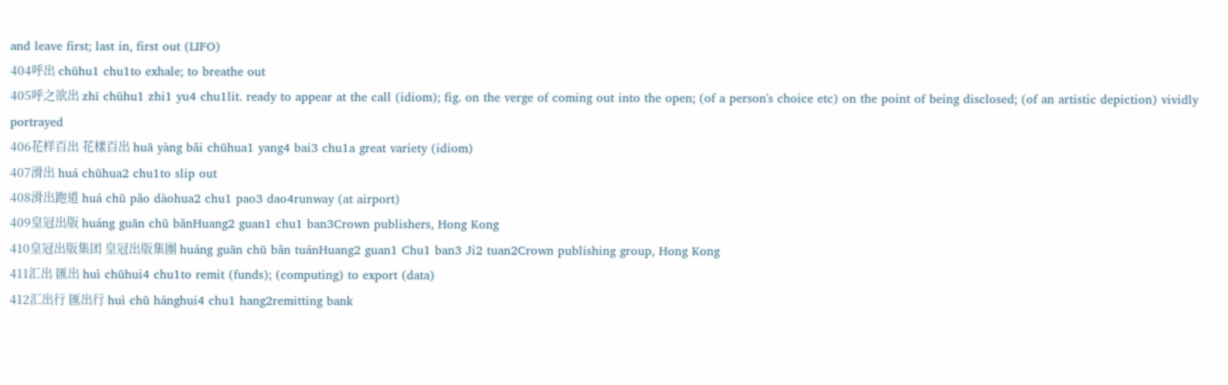and leave first; last in, first out (LIFO)
404呼出 chūhu1 chu1to exhale; to breathe out
405呼之欲出 zhī chūhu1 zhi1 yu4 chu1lit. ready to appear at the call (idiom); fig. on the verge of coming out into the open; (of a person's choice etc) on the point of being disclosed; (of an artistic depiction) vividly portrayed
406花样百出 花樣百出 huā yàng bǎi chūhua1 yang4 bai3 chu1a great variety (idiom)
407滑出 huá chūhua2 chu1to slip out
408滑出跑道 huá chū pǎo dàohua2 chu1 pao3 dao4runway (at airport)
409皇冠出版 huáng guān chū bǎnHuang2 guan1 chu1 ban3Crown publishers, Hong Kong
410皇冠出版集团 皇冠出版集團 huáng guān chū bǎn tuánHuang2 guan1 Chu1 ban3 Ji2 tuan2Crown publishing group, Hong Kong
411汇出 匯出 huì chūhui4 chu1to remit (funds); (computing) to export (data)
412汇出行 匯出行 huì chū hánghui4 chu1 hang2remitting bank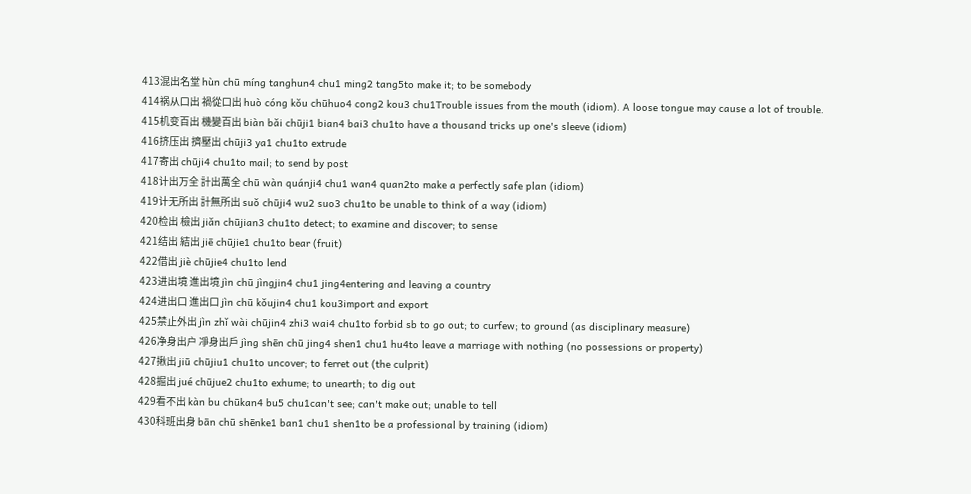413混出名堂 hùn chū míng tanghun4 chu1 ming2 tang5to make it; to be somebody
414祸从口出 禍從口出 huò cóng kǒu chūhuo4 cong2 kou3 chu1Trouble issues from the mouth (idiom). A loose tongue may cause a lot of trouble.
415机变百出 機變百出 biàn bǎi chūji1 bian4 bai3 chu1to have a thousand tricks up one's sleeve (idiom)
416挤压出 擠壓出 chūji3 ya1 chu1to extrude
417寄出 chūji4 chu1to mail; to send by post
418计出万全 計出萬全 chū wàn quánji4 chu1 wan4 quan2to make a perfectly safe plan (idiom)
419计无所出 計無所出 suǒ chūji4 wu2 suo3 chu1to be unable to think of a way (idiom)
420检出 檢出 jiǎn chūjian3 chu1to detect; to examine and discover; to sense
421结出 結出 jiē chūjie1 chu1to bear (fruit)
422借出 jiè chūjie4 chu1to lend
423进出境 進出境 jìn chū jìngjin4 chu1 jing4entering and leaving a country
424进出口 進出口 jìn chū kǒujin4 chu1 kou3import and export
425禁止外出 jìn zhǐ wài chūjin4 zhi3 wai4 chu1to forbid sb to go out; to curfew; to ground (as disciplinary measure)
426净身出户 凈身出戶 jìng shēn chū jing4 shen1 chu1 hu4to leave a marriage with nothing (no possessions or property)
427揪出 jiū chūjiu1 chu1to uncover; to ferret out (the culprit)
428掘出 jué chūjue2 chu1to exhume; to unearth; to dig out
429看不出 kàn bu chūkan4 bu5 chu1can't see; can't make out; unable to tell
430科班出身 bān chū shēnke1 ban1 chu1 shen1to be a professional by training (idiom)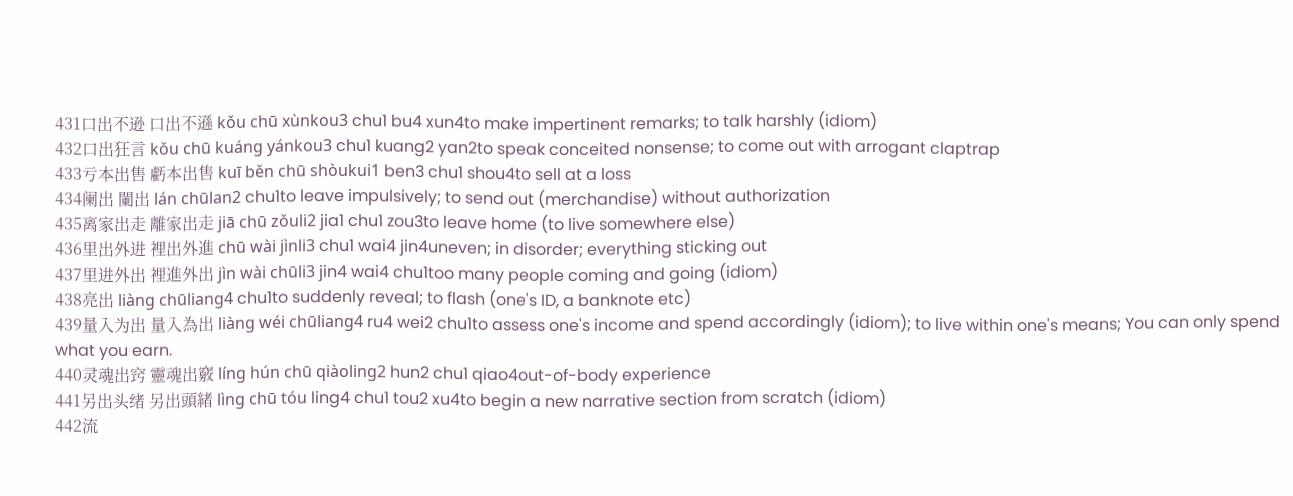431口出不逊 口出不遜 kǒu chū xùnkou3 chu1 bu4 xun4to make impertinent remarks; to talk harshly (idiom)
432口出狂言 kǒu chū kuáng yánkou3 chu1 kuang2 yan2to speak conceited nonsense; to come out with arrogant claptrap
433亏本出售 虧本出售 kuī běn chū shòukui1 ben3 chu1 shou4to sell at a loss
434阑出 闌出 lán chūlan2 chu1to leave impulsively; to send out (merchandise) without authorization
435离家出走 離家出走 jiā chū zǒuli2 jia1 chu1 zou3to leave home (to live somewhere else)
436里出外进 裡出外進 chū wài jìnli3 chu1 wai4 jin4uneven; in disorder; everything sticking out
437里进外出 裡進外出 jìn wài chūli3 jin4 wai4 chu1too many people coming and going (idiom)
438亮出 liàng chūliang4 chu1to suddenly reveal; to flash (one's ID, a banknote etc)
439量入为出 量入為出 liàng wéi chūliang4 ru4 wei2 chu1to assess one's income and spend accordingly (idiom); to live within one's means; You can only spend what you earn.
440灵魂出窍 靈魂出竅 líng hún chū qiàoling2 hun2 chu1 qiao4out-of-body experience
441另出头绪 另出頭緒 lìng chū tóu ling4 chu1 tou2 xu4to begin a new narrative section from scratch (idiom)
442流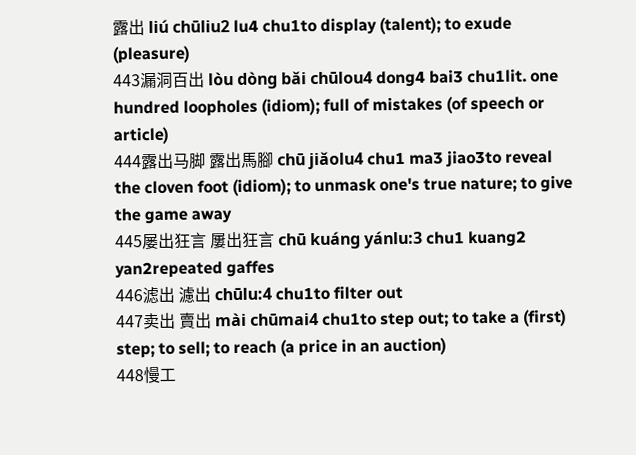露出 liú chūliu2 lu4 chu1to display (talent); to exude (pleasure)
443漏洞百出 lòu dòng bǎi chūlou4 dong4 bai3 chu1lit. one hundred loopholes (idiom); full of mistakes (of speech or article)
444露出马脚 露出馬腳 chū jiǎolu4 chu1 ma3 jiao3to reveal the cloven foot (idiom); to unmask one's true nature; to give the game away
445屡出狂言 屢出狂言 chū kuáng yánlu:3 chu1 kuang2 yan2repeated gaffes
446滤出 濾出 chūlu:4 chu1to filter out
447卖出 賣出 mài chūmai4 chu1to step out; to take a (first) step; to sell; to reach (a price in an auction)
448慢工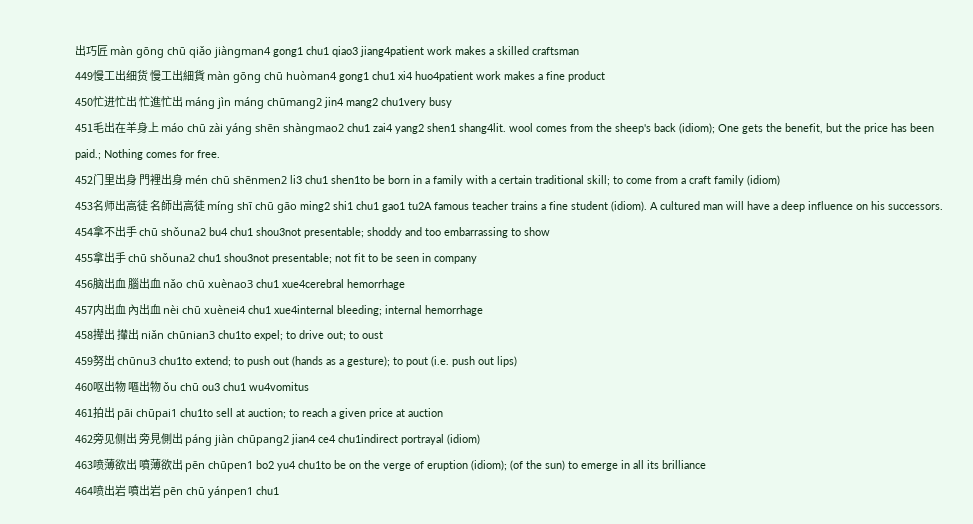出巧匠 màn gōng chū qiǎo jiàngman4 gong1 chu1 qiao3 jiang4patient work makes a skilled craftsman
449慢工出细货 慢工出細貨 màn gōng chū huòman4 gong1 chu1 xi4 huo4patient work makes a fine product
450忙进忙出 忙進忙出 máng jìn máng chūmang2 jin4 mang2 chu1very busy
451毛出在羊身上 máo chū zài yáng shēn shàngmao2 chu1 zai4 yang2 shen1 shang4lit. wool comes from the sheep's back (idiom); One gets the benefit, but the price has been paid.; Nothing comes for free.
452门里出身 門裡出身 mén chū shēnmen2 li3 chu1 shen1to be born in a family with a certain traditional skill; to come from a craft family (idiom)
453名师出高徒 名師出高徒 míng shī chū gāo ming2 shi1 chu1 gao1 tu2A famous teacher trains a fine student (idiom). A cultured man will have a deep influence on his successors.
454拿不出手 chū shǒuna2 bu4 chu1 shou3not presentable; shoddy and too embarrassing to show
455拿出手 chū shǒuna2 chu1 shou3not presentable; not fit to be seen in company
456脑出血 腦出血 nǎo chū xuènao3 chu1 xue4cerebral hemorrhage
457内出血 內出血 nèi chū xuènei4 chu1 xue4internal bleeding; internal hemorrhage
458撵出 攆出 niǎn chūnian3 chu1to expel; to drive out; to oust
459努出 chūnu3 chu1to extend; to push out (hands as a gesture); to pout (i.e. push out lips)
460呕出物 嘔出物 ǒu chū ou3 chu1 wu4vomitus
461拍出 pāi chūpai1 chu1to sell at auction; to reach a given price at auction
462旁见侧出 旁見側出 páng jiàn chūpang2 jian4 ce4 chu1indirect portrayal (idiom)
463喷薄欲出 噴薄欲出 pēn chūpen1 bo2 yu4 chu1to be on the verge of eruption (idiom); (of the sun) to emerge in all its brilliance
464喷出岩 噴出岩 pēn chū yánpen1 chu1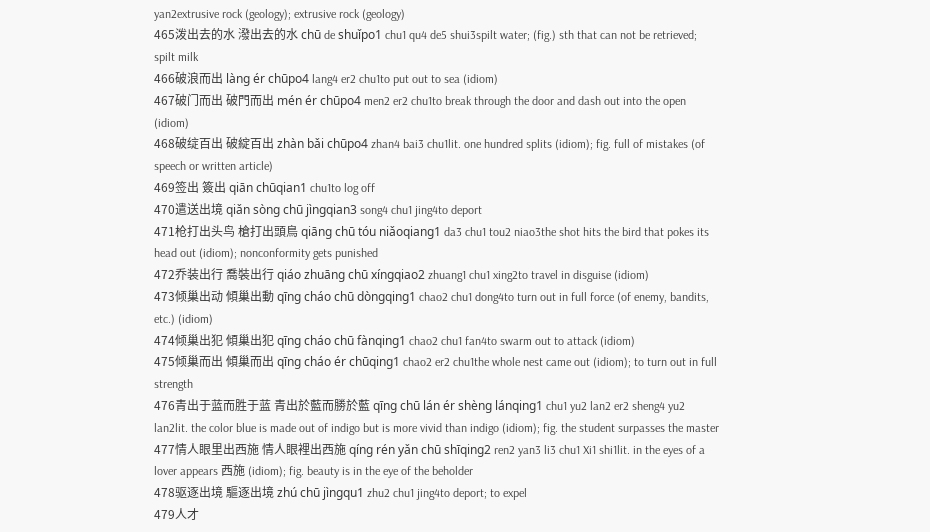yan2extrusive rock (geology); extrusive rock (geology)
465泼出去的水 潑出去的水 chū de shuǐpo1 chu1 qu4 de5 shui3spilt water; (fig.) sth that can not be retrieved; spilt milk
466破浪而出 làng ér chūpo4 lang4 er2 chu1to put out to sea (idiom)
467破门而出 破門而出 mén ér chūpo4 men2 er2 chu1to break through the door and dash out into the open (idiom)
468破绽百出 破綻百出 zhàn bǎi chūpo4 zhan4 bai3 chu1lit. one hundred splits (idiom); fig. full of mistakes (of speech or written article)
469签出 簽出 qiān chūqian1 chu1to log off
470遣送出境 qiǎn sòng chū jìngqian3 song4 chu1 jing4to deport
471枪打出头鸟 槍打出頭鳥 qiāng chū tóu niǎoqiang1 da3 chu1 tou2 niao3the shot hits the bird that pokes its head out (idiom); nonconformity gets punished
472乔装出行 喬裝出行 qiáo zhuāng chū xíngqiao2 zhuang1 chu1 xing2to travel in disguise (idiom)
473倾巢出动 傾巢出動 qīng cháo chū dòngqing1 chao2 chu1 dong4to turn out in full force (of enemy, bandits, etc.) (idiom)
474倾巢出犯 傾巢出犯 qīng cháo chū fànqing1 chao2 chu1 fan4to swarm out to attack (idiom)
475倾巢而出 傾巢而出 qīng cháo ér chūqing1 chao2 er2 chu1the whole nest came out (idiom); to turn out in full strength
476青出于蓝而胜于蓝 青出於藍而勝於藍 qīng chū lán ér shèng lánqing1 chu1 yu2 lan2 er2 sheng4 yu2 lan2lit. the color blue is made out of indigo but is more vivid than indigo (idiom); fig. the student surpasses the master
477情人眼里出西施 情人眼裡出西施 qíng rén yǎn chū shīqing2 ren2 yan3 li3 chu1 Xi1 shi1lit. in the eyes of a lover appears 西施 (idiom); fig. beauty is in the eye of the beholder
478驱逐出境 驅逐出境 zhú chū jìngqu1 zhu2 chu1 jing4to deport; to expel
479人才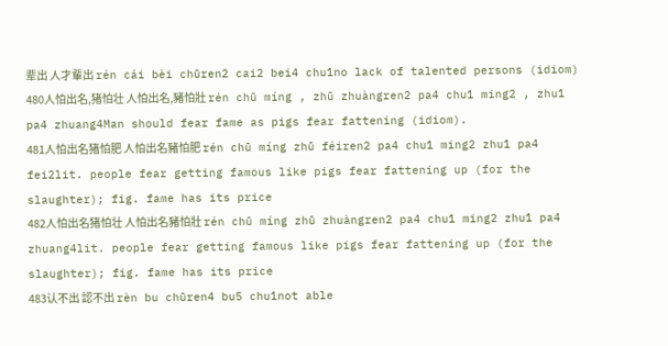辈出 人才輩出 rén cái bèi chūren2 cai2 bei4 chu1no lack of talented persons (idiom)
480人怕出名,猪怕壮 人怕出名,豬怕壯 rén chū míng , zhū zhuàngren2 pa4 chu1 ming2 , zhu1 pa4 zhuang4Man should fear fame as pigs fear fattening (idiom).
481人怕出名猪怕肥 人怕出名豬怕肥 rén chū míng zhū féiren2 pa4 chu1 ming2 zhu1 pa4 fei2lit. people fear getting famous like pigs fear fattening up (for the slaughter); fig. fame has its price
482人怕出名猪怕壮 人怕出名豬怕壯 rén chū míng zhū zhuàngren2 pa4 chu1 ming2 zhu1 pa4 zhuang4lit. people fear getting famous like pigs fear fattening up (for the slaughter); fig. fame has its price
483认不出 認不出 rèn bu chūren4 bu5 chu1not able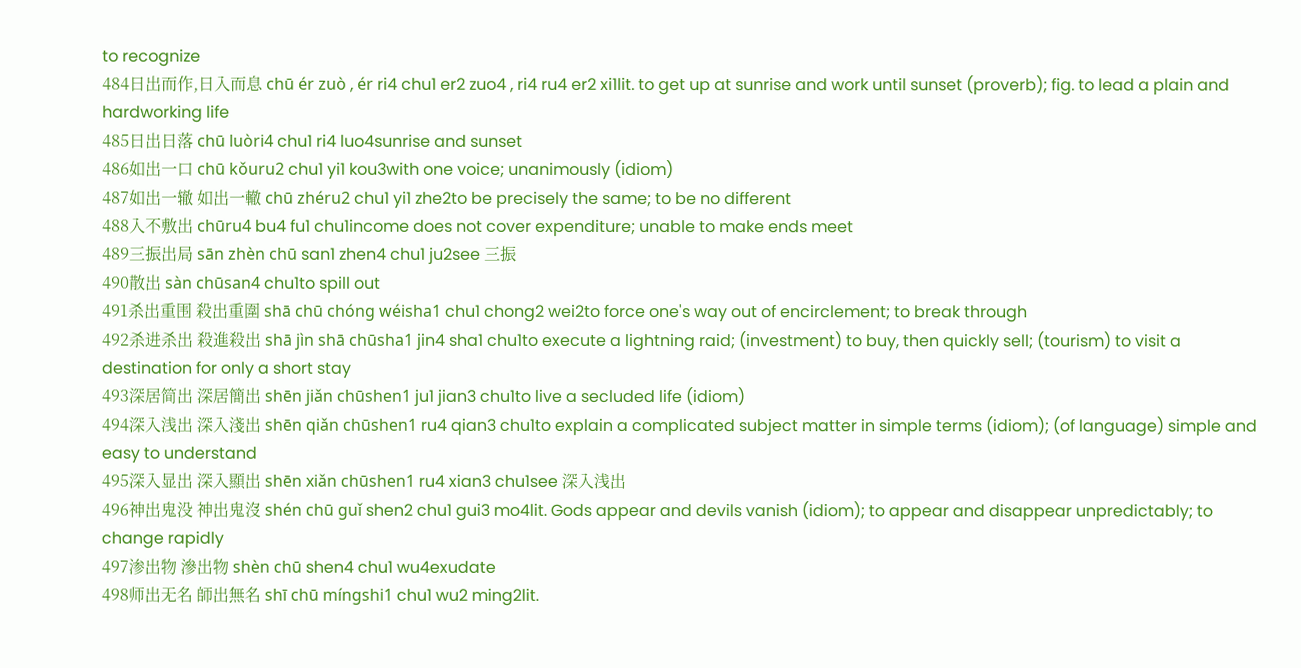to recognize
484日出而作,日入而息 chū ér zuò , ér ri4 chu1 er2 zuo4 , ri4 ru4 er2 xi1lit. to get up at sunrise and work until sunset (proverb); fig. to lead a plain and hardworking life
485日出日落 chū luòri4 chu1 ri4 luo4sunrise and sunset
486如出一口 chū kǒuru2 chu1 yi1 kou3with one voice; unanimously (idiom)
487如出一辙 如出一轍 chū zhéru2 chu1 yi1 zhe2to be precisely the same; to be no different
488入不敷出 chūru4 bu4 fu1 chu1income does not cover expenditure; unable to make ends meet
489三振出局 sān zhèn chū san1 zhen4 chu1 ju2see 三振
490散出 sàn chūsan4 chu1to spill out
491杀出重围 殺出重圍 shā chū chóng wéisha1 chu1 chong2 wei2to force one's way out of encirclement; to break through
492杀进杀出 殺進殺出 shā jìn shā chūsha1 jin4 sha1 chu1to execute a lightning raid; (investment) to buy, then quickly sell; (tourism) to visit a destination for only a short stay
493深居简出 深居簡出 shēn jiǎn chūshen1 ju1 jian3 chu1to live a secluded life (idiom)
494深入浅出 深入淺出 shēn qiǎn chūshen1 ru4 qian3 chu1to explain a complicated subject matter in simple terms (idiom); (of language) simple and easy to understand
495深入显出 深入顯出 shēn xiǎn chūshen1 ru4 xian3 chu1see 深入浅出
496神出鬼没 神出鬼沒 shén chū guǐ shen2 chu1 gui3 mo4lit. Gods appear and devils vanish (idiom); to appear and disappear unpredictably; to change rapidly
497渗出物 滲出物 shèn chū shen4 chu1 wu4exudate
498师出无名 師出無名 shī chū míngshi1 chu1 wu2 ming2lit.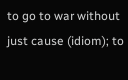to go to war without just cause (idiom); to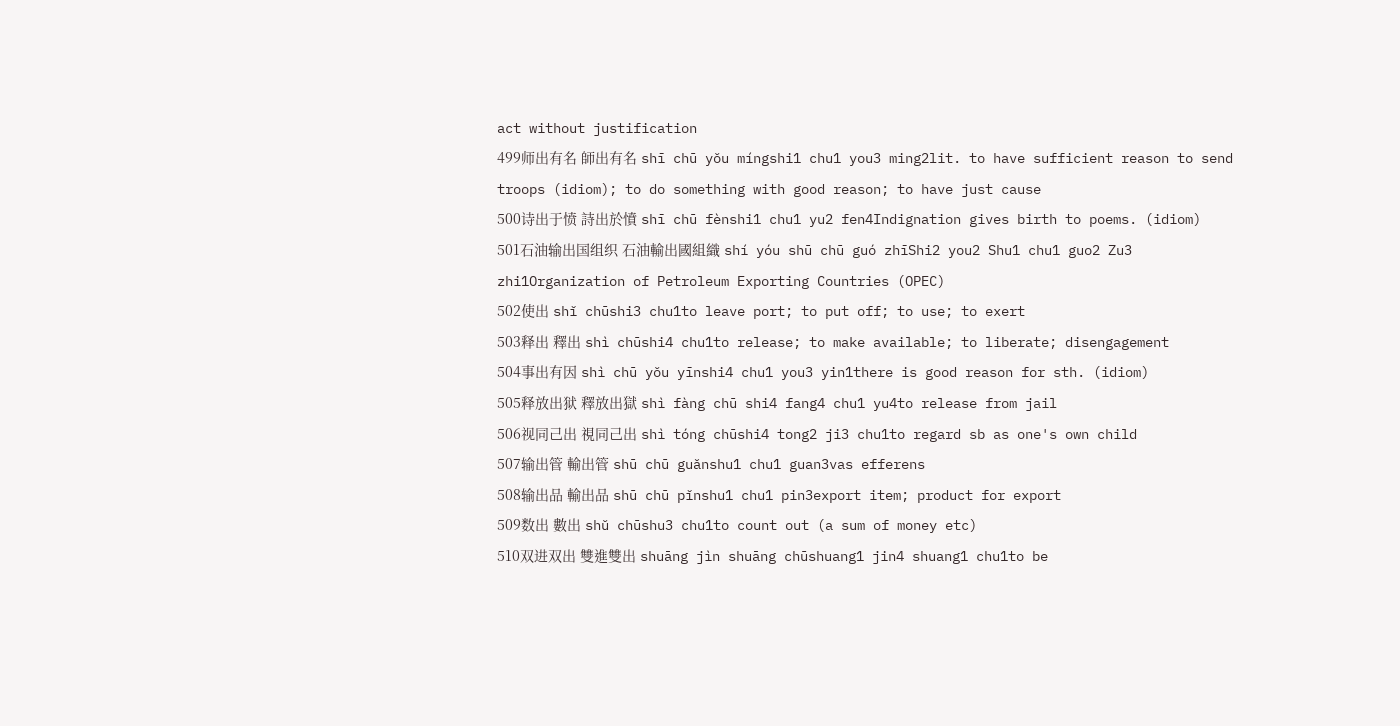act without justification
499师出有名 師出有名 shī chū yǒu míngshi1 chu1 you3 ming2lit. to have sufficient reason to send troops (idiom); to do something with good reason; to have just cause
500诗出于愤 詩出於憤 shī chū fènshi1 chu1 yu2 fen4Indignation gives birth to poems. (idiom)
501石油输出国组织 石油輸出國組織 shí yóu shū chū guó zhīShi2 you2 Shu1 chu1 guo2 Zu3 zhi1Organization of Petroleum Exporting Countries (OPEC)
502使出 shǐ chūshi3 chu1to leave port; to put off; to use; to exert
503释出 釋出 shì chūshi4 chu1to release; to make available; to liberate; disengagement
504事出有因 shì chū yǒu yīnshi4 chu1 you3 yin1there is good reason for sth. (idiom)
505释放出狱 釋放出獄 shì fàng chū shi4 fang4 chu1 yu4to release from jail
506视同己出 視同己出 shì tóng chūshi4 tong2 ji3 chu1to regard sb as one's own child
507输出管 輸出管 shū chū guǎnshu1 chu1 guan3vas efferens
508输出品 輸出品 shū chū pǐnshu1 chu1 pin3export item; product for export
509数出 數出 shǔ chūshu3 chu1to count out (a sum of money etc)
510双进双出 雙進雙出 shuāng jìn shuāng chūshuang1 jin4 shuang1 chu1to be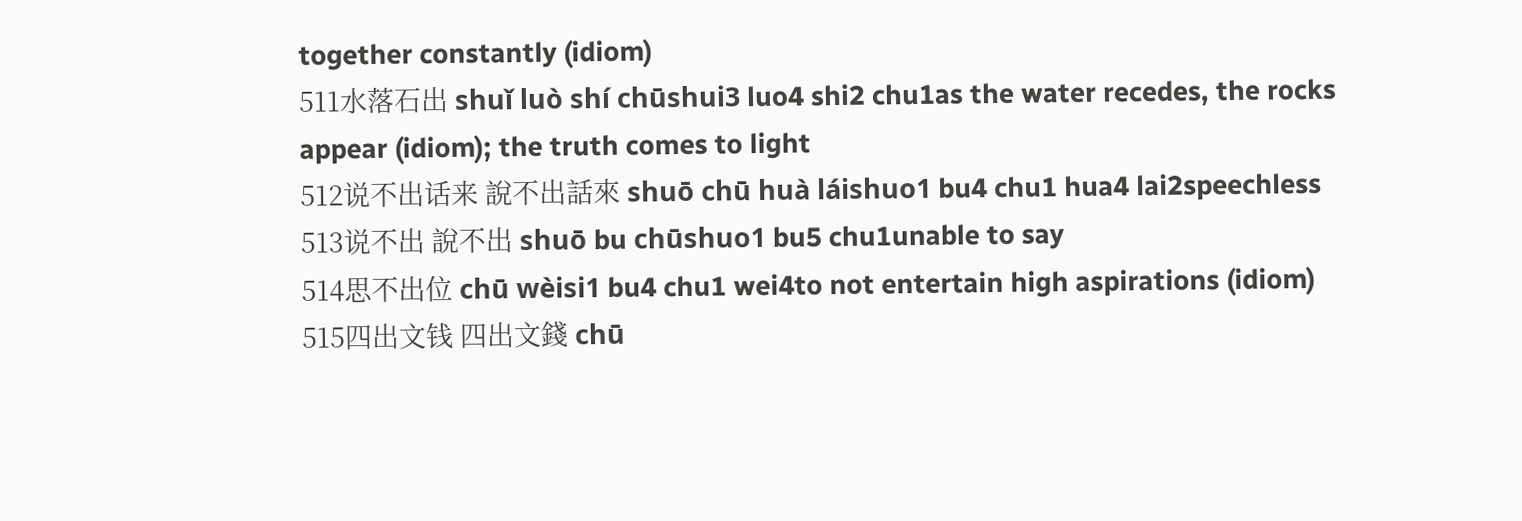together constantly (idiom)
511水落石出 shuǐ luò shí chūshui3 luo4 shi2 chu1as the water recedes, the rocks appear (idiom); the truth comes to light
512说不出话来 說不出話來 shuō chū huà láishuo1 bu4 chu1 hua4 lai2speechless
513说不出 說不出 shuō bu chūshuo1 bu5 chu1unable to say
514思不出位 chū wèisi1 bu4 chu1 wei4to not entertain high aspirations (idiom)
515四出文钱 四出文錢 chū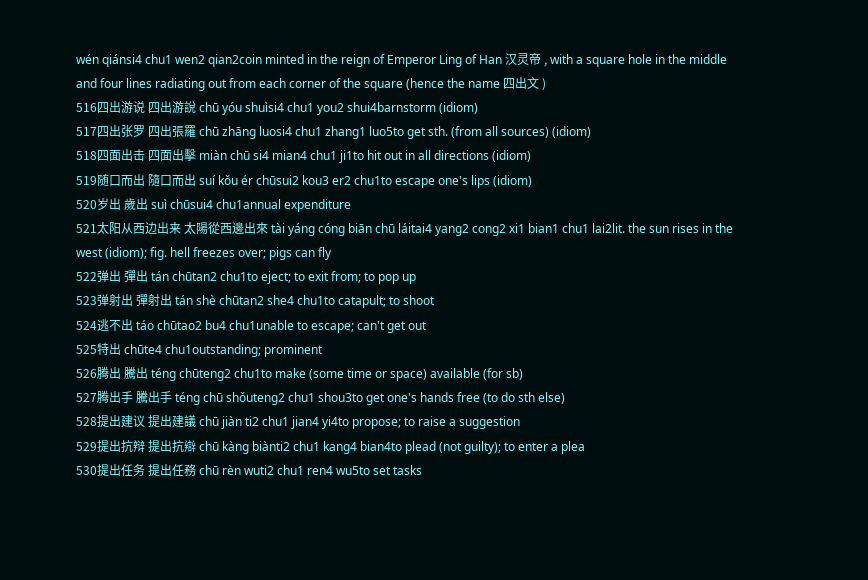wén qiánsi4 chu1 wen2 qian2coin minted in the reign of Emperor Ling of Han 汉灵帝 , with a square hole in the middle and four lines radiating out from each corner of the square (hence the name 四出文 )
516四出游说 四出游說 chū yóu shuìsi4 chu1 you2 shui4barnstorm (idiom)
517四出张罗 四出張羅 chū zhāng luosi4 chu1 zhang1 luo5to get sth. (from all sources) (idiom)
518四面出击 四面出擊 miàn chū si4 mian4 chu1 ji1to hit out in all directions (idiom)
519随口而出 隨口而出 suí kǒu ér chūsui2 kou3 er2 chu1to escape one's lips (idiom)
520岁出 歲出 suì chūsui4 chu1annual expenditure
521太阳从西边出来 太陽從西邊出來 tài yáng cóng biān chū láitai4 yang2 cong2 xi1 bian1 chu1 lai2lit. the sun rises in the west (idiom); fig. hell freezes over; pigs can fly
522弹出 彈出 tán chūtan2 chu1to eject; to exit from; to pop up
523弹射出 彈射出 tán shè chūtan2 she4 chu1to catapult; to shoot
524逃不出 táo chūtao2 bu4 chu1unable to escape; can't get out
525特出 chūte4 chu1outstanding; prominent
526腾出 騰出 téng chūteng2 chu1to make (some time or space) available (for sb)
527腾出手 騰出手 téng chū shǒuteng2 chu1 shou3to get one's hands free (to do sth else)
528提出建议 提出建議 chū jiàn ti2 chu1 jian4 yi4to propose; to raise a suggestion
529提出抗辩 提出抗辯 chū kàng biànti2 chu1 kang4 bian4to plead (not guilty); to enter a plea
530提出任务 提出任務 chū rèn wuti2 chu1 ren4 wu5to set tasks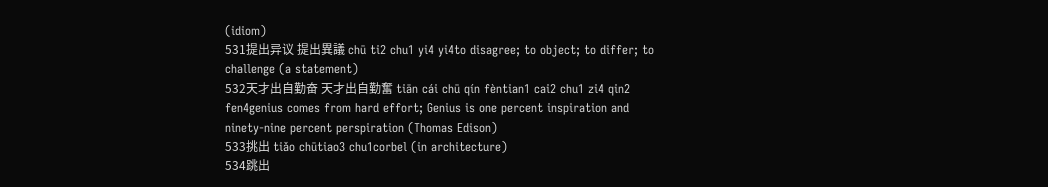(idiom)
531提出异议 提出異議 chū ti2 chu1 yi4 yi4to disagree; to object; to differ; to challenge (a statement)
532天才出自勤奋 天才出自勤奮 tiān cái chū qín fèntian1 cai2 chu1 zi4 qin2 fen4genius comes from hard effort; Genius is one percent inspiration and ninety-nine percent perspiration (Thomas Edison)
533挑出 tiǎo chūtiao3 chu1corbel (in architecture)
534跳出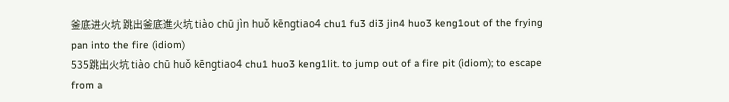釜底进火坑 跳出釜底進火坑 tiào chū jìn huǒ kēngtiao4 chu1 fu3 di3 jin4 huo3 keng1out of the frying pan into the fire (idiom)
535跳出火坑 tiào chū huǒ kēngtiao4 chu1 huo3 keng1lit. to jump out of a fire pit (idiom); to escape from a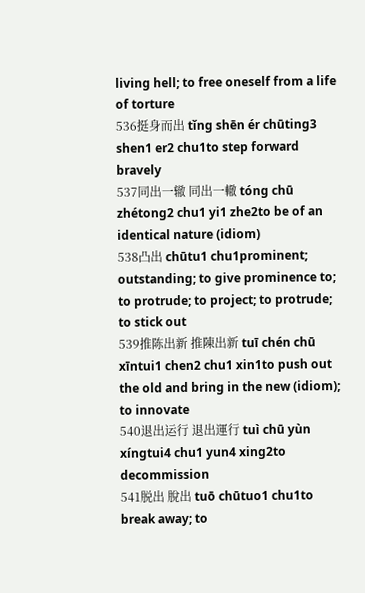living hell; to free oneself from a life of torture
536挺身而出 tǐng shēn ér chūting3 shen1 er2 chu1to step forward bravely
537同出一辙 同出一轍 tóng chū zhétong2 chu1 yi1 zhe2to be of an identical nature (idiom)
538凸出 chūtu1 chu1prominent; outstanding; to give prominence to; to protrude; to project; to protrude; to stick out
539推陈出新 推陳出新 tuī chén chū xīntui1 chen2 chu1 xin1to push out the old and bring in the new (idiom); to innovate
540退出运行 退出運行 tuì chū yùn xíngtui4 chu1 yun4 xing2to decommission
541脱出 脫出 tuō chūtuo1 chu1to break away; to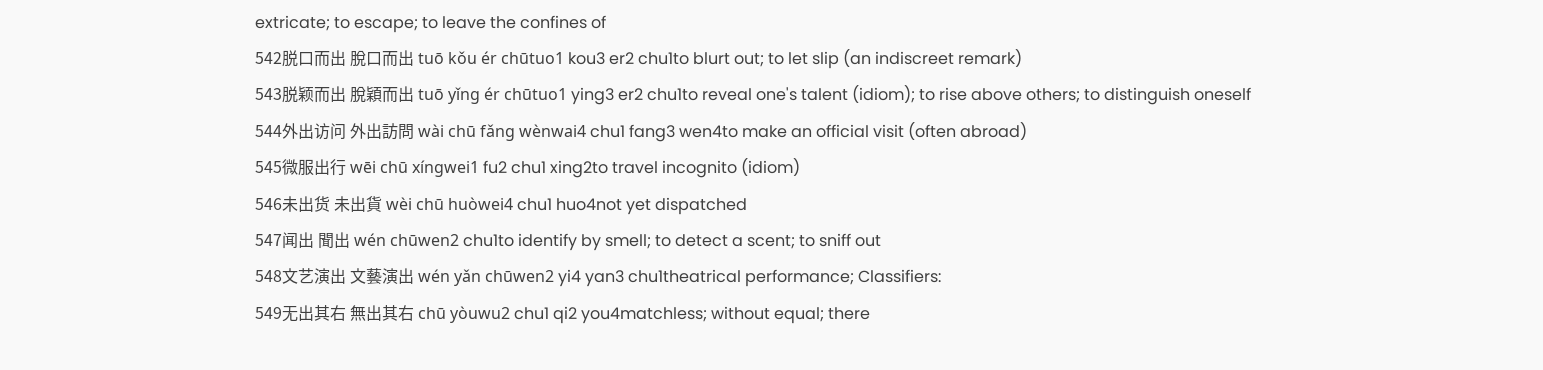extricate; to escape; to leave the confines of
542脱口而出 脫口而出 tuō kǒu ér chūtuo1 kou3 er2 chu1to blurt out; to let slip (an indiscreet remark)
543脱颖而出 脫穎而出 tuō yǐng ér chūtuo1 ying3 er2 chu1to reveal one's talent (idiom); to rise above others; to distinguish oneself
544外出访问 外出訪問 wài chū fǎng wènwai4 chu1 fang3 wen4to make an official visit (often abroad)
545微服出行 wēi chū xíngwei1 fu2 chu1 xing2to travel incognito (idiom)
546未出货 未出貨 wèi chū huòwei4 chu1 huo4not yet dispatched
547闻出 聞出 wén chūwen2 chu1to identify by smell; to detect a scent; to sniff out
548文艺演出 文藝演出 wén yǎn chūwen2 yi4 yan3 chu1theatrical performance; Classifiers:
549无出其右 無出其右 chū yòuwu2 chu1 qi2 you4matchless; without equal; there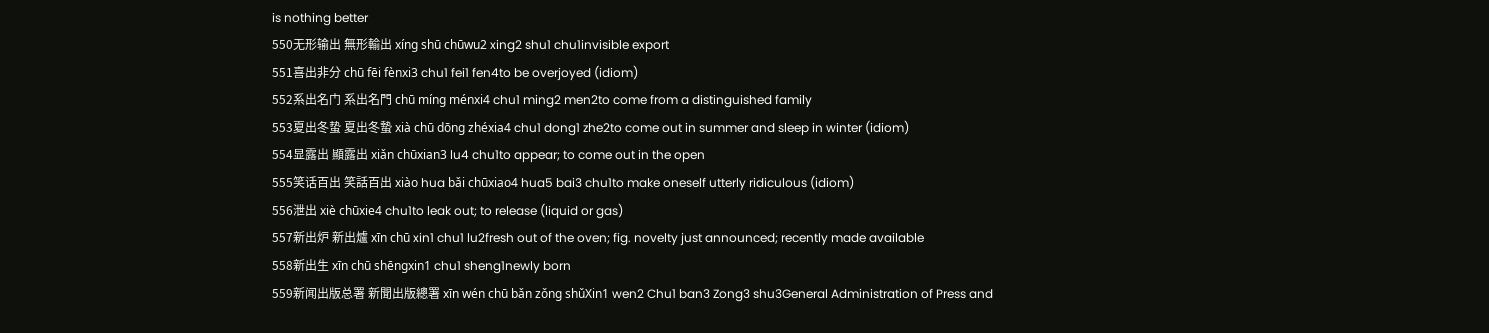is nothing better
550无形输出 無形輸出 xíng shū chūwu2 xing2 shu1 chu1invisible export
551喜出非分 chū fēi fènxi3 chu1 fei1 fen4to be overjoyed (idiom)
552系出名门 系出名門 chū míng ménxi4 chu1 ming2 men2to come from a distinguished family
553夏出冬蛰 夏出冬蟄 xià chū dōng zhéxia4 chu1 dong1 zhe2to come out in summer and sleep in winter (idiom)
554显露出 顯露出 xiǎn chūxian3 lu4 chu1to appear; to come out in the open
555笑话百出 笑話百出 xiào hua bǎi chūxiao4 hua5 bai3 chu1to make oneself utterly ridiculous (idiom)
556泄出 xiè chūxie4 chu1to leak out; to release (liquid or gas)
557新出炉 新出爐 xīn chū xin1 chu1 lu2fresh out of the oven; fig. novelty just announced; recently made available
558新出生 xīn chū shēngxin1 chu1 sheng1newly born
559新闻出版总署 新聞出版總署 xīn wén chū bǎn zǒng shǔXin1 wen2 Chu1 ban3 Zong3 shu3General Administration of Press and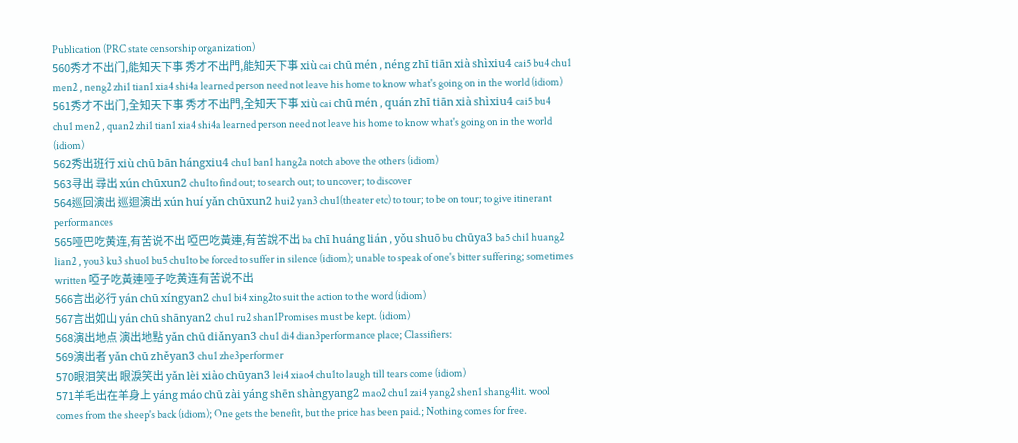Publication (PRC state censorship organization)
560秀才不出门,能知天下事 秀才不出門,能知天下事 xiù cai chū mén , néng zhī tiān xià shìxiu4 cai5 bu4 chu1 men2 , neng2 zhi1 tian1 xia4 shi4a learned person need not leave his home to know what's going on in the world (idiom)
561秀才不出门,全知天下事 秀才不出門,全知天下事 xiù cai chū mén , quán zhī tiān xià shìxiu4 cai5 bu4 chu1 men2 , quan2 zhi1 tian1 xia4 shi4a learned person need not leave his home to know what's going on in the world (idiom)
562秀出班行 xiù chū bān hángxiu4 chu1 ban1 hang2a notch above the others (idiom)
563寻出 尋出 xún chūxun2 chu1to find out; to search out; to uncover; to discover
564巡回演出 巡迴演出 xún huí yǎn chūxun2 hui2 yan3 chu1(theater etc) to tour; to be on tour; to give itinerant performances
565哑巴吃黄连,有苦说不出 啞巴吃黃連,有苦說不出 ba chī huáng lián , yǒu shuō bu chūya3 ba5 chi1 huang2 lian2 , you3 ku3 shuo1 bu5 chu1to be forced to suffer in silence (idiom); unable to speak of one's bitter suffering; sometimes written 啞子吃黃連哑子吃黄连有苦说不出
566言出必行 yán chū xíngyan2 chu1 bi4 xing2to suit the action to the word (idiom)
567言出如山 yán chū shānyan2 chu1 ru2 shan1Promises must be kept. (idiom)
568演出地点 演出地點 yǎn chū diǎnyan3 chu1 di4 dian3performance place; Classifiers:
569演出者 yǎn chū zhěyan3 chu1 zhe3performer
570眼泪笑出 眼淚笑出 yǎn lèi xiào chūyan3 lei4 xiao4 chu1to laugh till tears come (idiom)
571羊毛出在羊身上 yáng máo chū zài yáng shēn shàngyang2 mao2 chu1 zai4 yang2 shen1 shang4lit. wool comes from the sheep's back (idiom); One gets the benefit, but the price has been paid.; Nothing comes for free.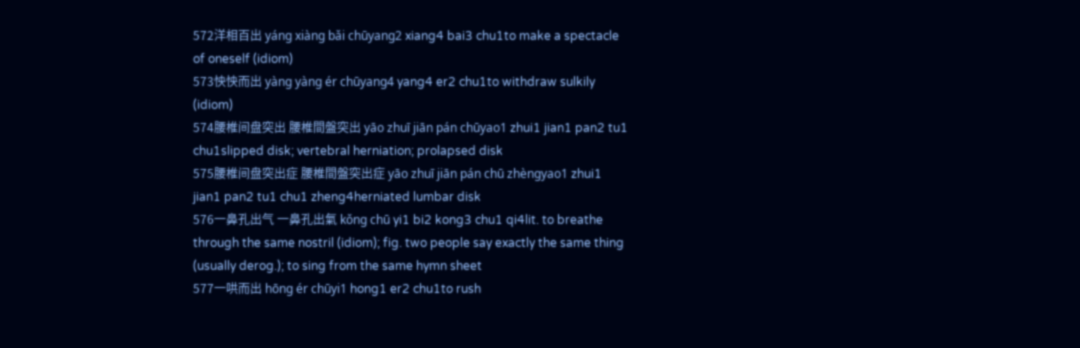572洋相百出 yáng xiàng bǎi chūyang2 xiang4 bai3 chu1to make a spectacle of oneself (idiom)
573怏怏而出 yàng yàng ér chūyang4 yang4 er2 chu1to withdraw sulkily (idiom)
574腰椎间盘突出 腰椎間盤突出 yāo zhuī jiān pán chūyao1 zhui1 jian1 pan2 tu1 chu1slipped disk; vertebral herniation; prolapsed disk
575腰椎间盘突出症 腰椎間盤突出症 yāo zhuī jiān pán chū zhèngyao1 zhui1 jian1 pan2 tu1 chu1 zheng4herniated lumbar disk
576一鼻孔出气 一鼻孔出氣 kǒng chū yi1 bi2 kong3 chu1 qi4lit. to breathe through the same nostril (idiom); fig. two people say exactly the same thing (usually derog.); to sing from the same hymn sheet
577一哄而出 hōng ér chūyi1 hong1 er2 chu1to rush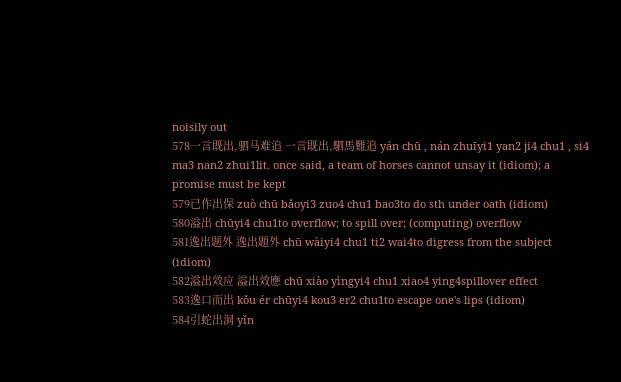noisily out
578一言既出,驷马难追 一言既出,駟馬難追 yán chū , nán zhuīyi1 yan2 ji4 chu1 , si4 ma3 nan2 zhui1lit. once said, a team of horses cannot unsay it (idiom); a promise must be kept
579已作出保 zuò chū bǎoyi3 zuo4 chu1 bao3to do sth under oath (idiom)
580溢出 chūyi4 chu1to overflow; to spill over; (computing) overflow
581逸出题外 逸出題外 chū wàiyi4 chu1 ti2 wai4to digress from the subject (idiom)
582溢出效应 溢出效應 chū xiào yìngyi4 chu1 xiao4 ying4spillover effect
583逸口而出 kǒu ér chūyi4 kou3 er2 chu1to escape one's lips (idiom)
584引蛇出洞 yǐn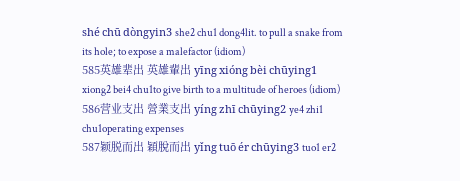shé chū dòngyin3 she2 chu1 dong4lit. to pull a snake from its hole; to expose a malefactor (idiom)
585英雄辈出 英雄輩出 yīng xióng bèi chūying1 xiong2 bei4 chu1to give birth to a multitude of heroes (idiom)
586营业支出 營業支出 yíng zhī chūying2 ye4 zhi1 chu1operating expenses
587颖脱而出 穎脫而出 yǐng tuō ér chūying3 tuo1 er2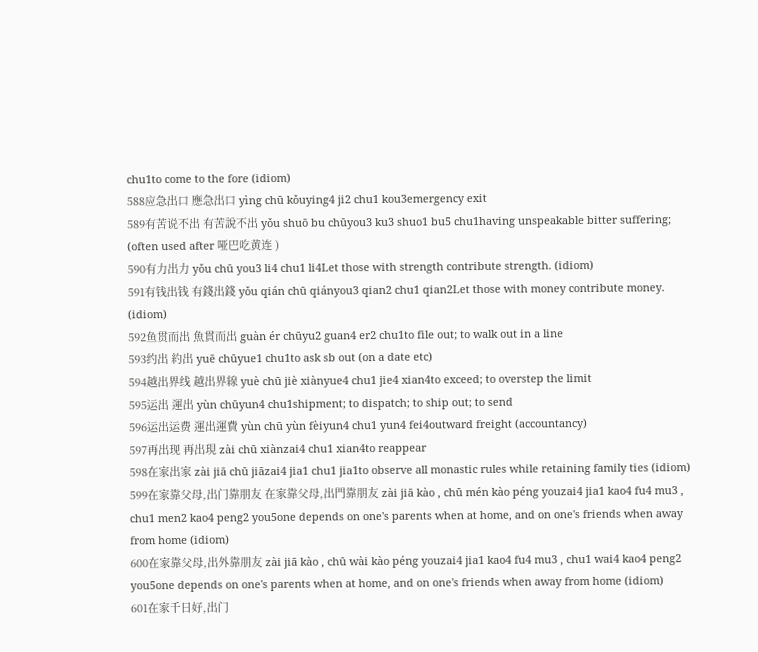chu1to come to the fore (idiom)
588应急出口 應急出口 yìng chū kǒuying4 ji2 chu1 kou3emergency exit
589有苦说不出 有苦說不出 yǒu shuō bu chūyou3 ku3 shuo1 bu5 chu1having unspeakable bitter suffering; (often used after 哑巴吃黄连 )
590有力出力 yǒu chū you3 li4 chu1 li4Let those with strength contribute strength. (idiom)
591有钱出钱 有錢出錢 yǒu qián chū qiányou3 qian2 chu1 qian2Let those with money contribute money. (idiom)
592鱼贯而出 魚貫而出 guàn ér chūyu2 guan4 er2 chu1to file out; to walk out in a line
593约出 約出 yuē chūyue1 chu1to ask sb out (on a date etc)
594越出界线 越出界線 yuè chū jiè xiànyue4 chu1 jie4 xian4to exceed; to overstep the limit
595运出 運出 yùn chūyun4 chu1shipment; to dispatch; to ship out; to send
596运出运费 運出運費 yùn chū yùn fèiyun4 chu1 yun4 fei4outward freight (accountancy)
597再出现 再出現 zài chū xiànzai4 chu1 xian4to reappear
598在家出家 zài jiā chū jiāzai4 jia1 chu1 jia1to observe all monastic rules while retaining family ties (idiom)
599在家靠父母,出门靠朋友 在家靠父母,出門靠朋友 zài jiā kào , chū mén kào péng youzai4 jia1 kao4 fu4 mu3 , chu1 men2 kao4 peng2 you5one depends on one's parents when at home, and on one's friends when away from home (idiom)
600在家靠父母,出外靠朋友 zài jiā kào , chū wài kào péng youzai4 jia1 kao4 fu4 mu3 , chu1 wai4 kao4 peng2 you5one depends on one's parents when at home, and on one's friends when away from home (idiom)
601在家千日好,出门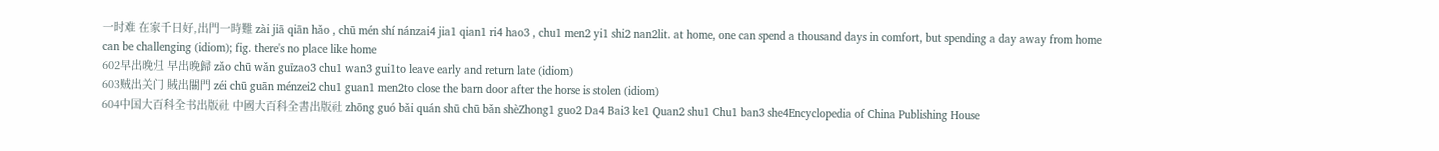一时难 在家千日好,出門一時難 zài jiā qiān hǎo , chū mén shí nánzai4 jia1 qian1 ri4 hao3 , chu1 men2 yi1 shi2 nan2lit. at home, one can spend a thousand days in comfort, but spending a day away from home can be challenging (idiom); fig. there's no place like home
602早出晚归 早出晚歸 zǎo chū wǎn guīzao3 chu1 wan3 gui1to leave early and return late (idiom)
603贼出关门 賊出關門 zéi chū guān ménzei2 chu1 guan1 men2to close the barn door after the horse is stolen (idiom)
604中国大百科全书出版社 中國大百科全書出版社 zhōng guó bǎi quán shū chū bǎn shèZhong1 guo2 Da4 Bai3 ke1 Quan2 shu1 Chu1 ban3 she4Encyclopedia of China Publishing House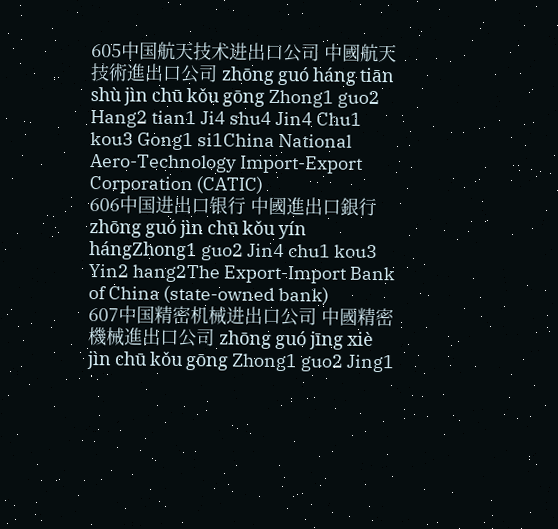605中国航天技术进出口公司 中國航天技術進出口公司 zhōng guó háng tiān shù jìn chū kǒu gōng Zhong1 guo2 Hang2 tian1 Ji4 shu4 Jin4 Chu1 kou3 Gong1 si1China National Aero-Technology Import-Export Corporation (CATIC)
606中国进出口银行 中國進出口銀行 zhōng guó jìn chū kǒu yín hángZhong1 guo2 Jin4 chu1 kou3 Yin2 hang2The Export-Import Bank of China (state-owned bank)
607中国精密机械进出口公司 中國精密機械進出口公司 zhōng guó jīng xiè jìn chū kǒu gōng Zhong1 guo2 Jing1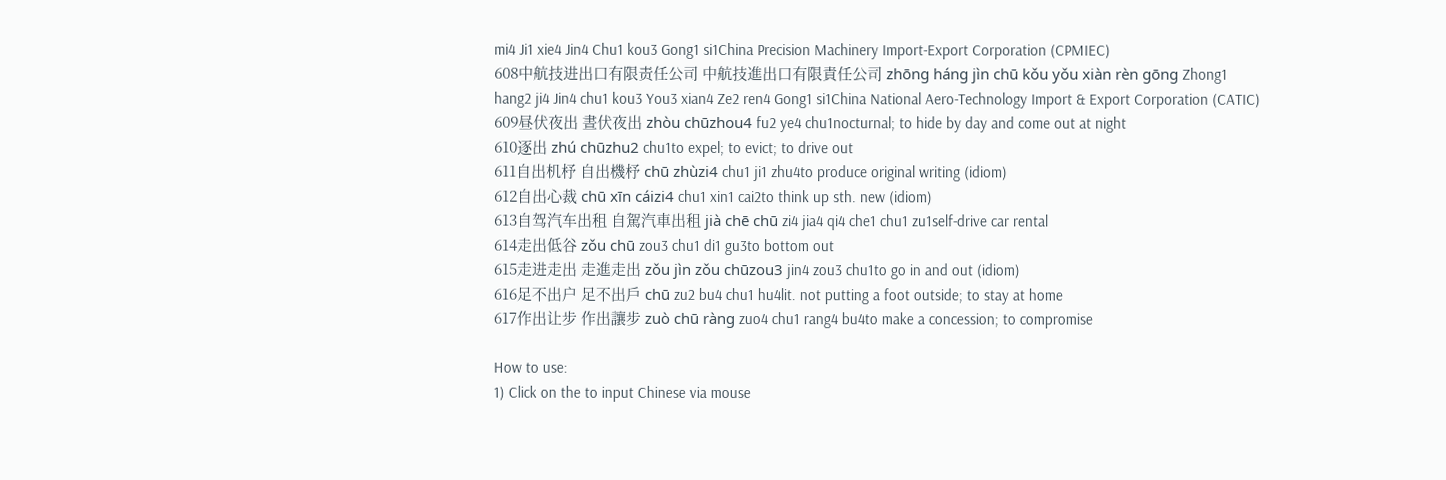mi4 Ji1 xie4 Jin4 Chu1 kou3 Gong1 si1China Precision Machinery Import-Export Corporation (CPMIEC)
608中航技进出口有限责任公司 中航技進出口有限責任公司 zhōng háng jìn chū kǒu yǒu xiàn rèn gōng Zhong1 hang2 ji4 Jin4 chu1 kou3 You3 xian4 Ze2 ren4 Gong1 si1China National Aero-Technology Import & Export Corporation (CATIC)
609昼伏夜出 晝伏夜出 zhòu chūzhou4 fu2 ye4 chu1nocturnal; to hide by day and come out at night
610逐出 zhú chūzhu2 chu1to expel; to evict; to drive out
611自出机杼 自出機杼 chū zhùzi4 chu1 ji1 zhu4to produce original writing (idiom)
612自出心裁 chū xīn cáizi4 chu1 xin1 cai2to think up sth. new (idiom)
613自驾汽车出租 自駕汽車出租 jià chē chū zi4 jia4 qi4 che1 chu1 zu1self-drive car rental
614走出低谷 zǒu chū zou3 chu1 di1 gu3to bottom out
615走进走出 走進走出 zǒu jìn zǒu chūzou3 jin4 zou3 chu1to go in and out (idiom)
616足不出户 足不出戶 chū zu2 bu4 chu1 hu4lit. not putting a foot outside; to stay at home
617作出让步 作出讓步 zuò chū ràng zuo4 chu1 rang4 bu4to make a concession; to compromise

How to use:
1) Click on the to input Chinese via mouse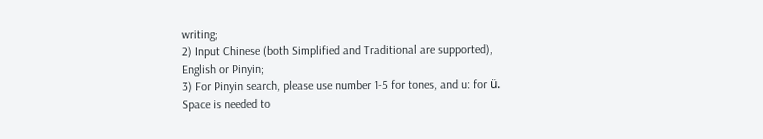writing;
2) Input Chinese (both Simplified and Traditional are supported), English or Pinyin;
3) For Pinyin search, please use number 1-5 for tones, and u: for ü. Space is needed to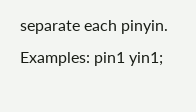separate each pinyin. Examples: pin1 yin1;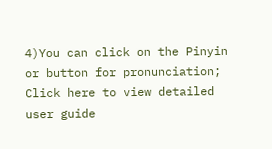4)You can click on the Pinyin or button for pronunciation;
Click here to view detailed user guide